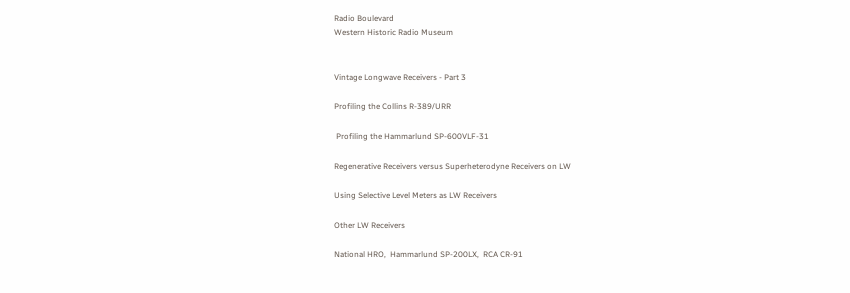Radio Boulevard
Western Historic Radio Museum


Vintage Longwave Receivers - Part 3

Profiling the Collins R-389/URR

 Profiling the Hammarlund SP-600VLF-31

Regenerative Receivers versus Superheterodyne Receivers on LW

Using Selective Level Meters as LW Receivers

Other LW Receivers

National HRO,  Hammarlund SP-200LX,  RCA CR-91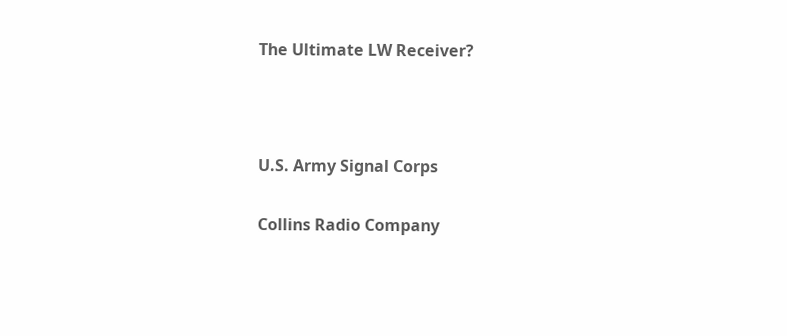The Ultimate LW Receiver?



U.S. Army Signal Corps

Collins Radio Company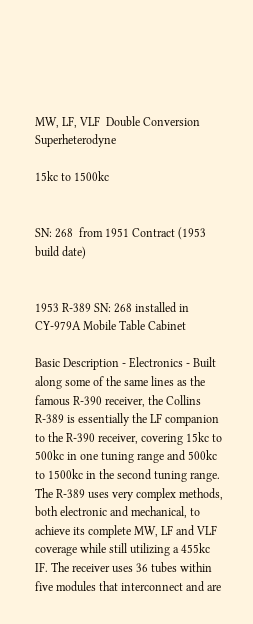MW, LF, VLF  Double Conversion Superheterodyne

15kc to 1500kc


SN: 268  from 1951 Contract (1953 build date)


1953 R-389 SN: 268 installed in CY-979A Mobile Table Cabinet

Basic Description - Electronics - Built along some of the same lines as the famous R-390 receiver, the Collins R-389 is essentially the LF companion to the R-390 receiver, covering 15kc to 500kc in one tuning range and 500kc to 1500kc in the second tuning range. The R-389 uses very complex methods, both electronic and mechanical, to achieve its complete MW, LF and VLF coverage while still utilizing a 455kc IF. The receiver uses 36 tubes within five modules that interconnect and are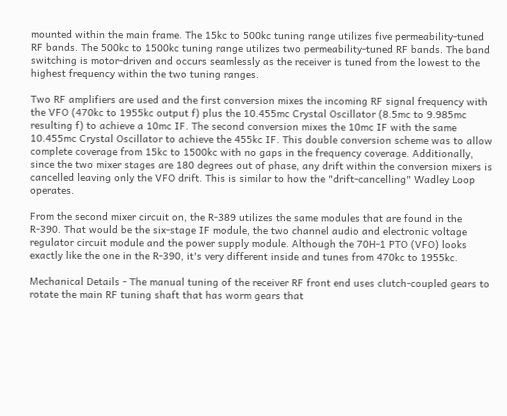mounted within the main frame. The 15kc to 500kc tuning range utilizes five permeability-tuned RF bands. The 500kc to 1500kc tuning range utilizes two permeability-tuned RF bands. The band switching is motor-driven and occurs seamlessly as the receiver is tuned from the lowest to the highest frequency within the two tuning ranges.

Two RF amplifiers are used and the first conversion mixes the incoming RF signal frequency with the VFO (470kc to 1955kc output f) plus the 10.455mc Crystal Oscillator (8.5mc to 9.985mc resulting f) to achieve a 10mc IF. The second conversion mixes the 10mc IF with the same 10.455mc Crystal Oscillator to achieve the 455kc IF. This double conversion scheme was to allow complete coverage from 15kc to 1500kc with no gaps in the frequency coverage. Additionally, since the two mixer stages are 180 degrees out of phase, any drift within the conversion mixers is cancelled leaving only the VFO drift. This is similar to how the "drift-cancelling" Wadley Loop operates.

From the second mixer circuit on, the R-389 utilizes the same modules that are found in the R-390. That would be the six-stage IF module, the two channel audio and electronic voltage regulator circuit module and the power supply module. Although the 70H-1 PTO (VFO) looks exactly like the one in the R-390, it's very different inside and tunes from 470kc to 1955kc.

Mechanical Details - The manual tuning of the receiver RF front end uses clutch-coupled gears to rotate the main RF tuning shaft that has worm gears that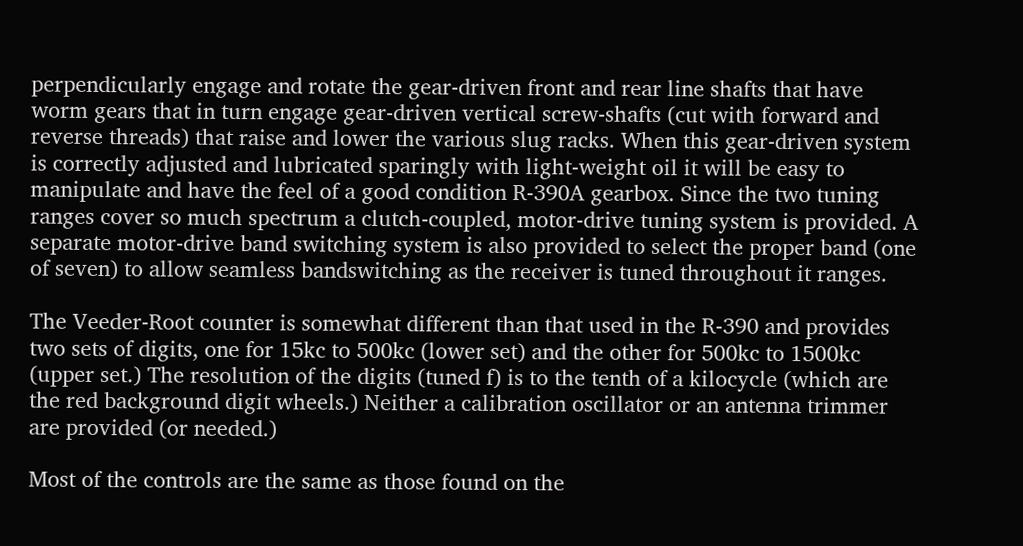perpendicularly engage and rotate the gear-driven front and rear line shafts that have worm gears that in turn engage gear-driven vertical screw-shafts (cut with forward and reverse threads) that raise and lower the various slug racks. When this gear-driven system is correctly adjusted and lubricated sparingly with light-weight oil it will be easy to manipulate and have the feel of a good condition R-390A gearbox. Since the two tuning ranges cover so much spectrum a clutch-coupled, motor-drive tuning system is provided. A separate motor-drive band switching system is also provided to select the proper band (one of seven) to allow seamless bandswitching as the receiver is tuned throughout it ranges.

The Veeder-Root counter is somewhat different than that used in the R-390 and provides two sets of digits, one for 15kc to 500kc (lower set) and the other for 500kc to 1500kc (upper set.) The resolution of the digits (tuned f) is to the tenth of a kilocycle (which are the red background digit wheels.) Neither a calibration oscillator or an antenna trimmer are provided (or needed.)

Most of the controls are the same as those found on the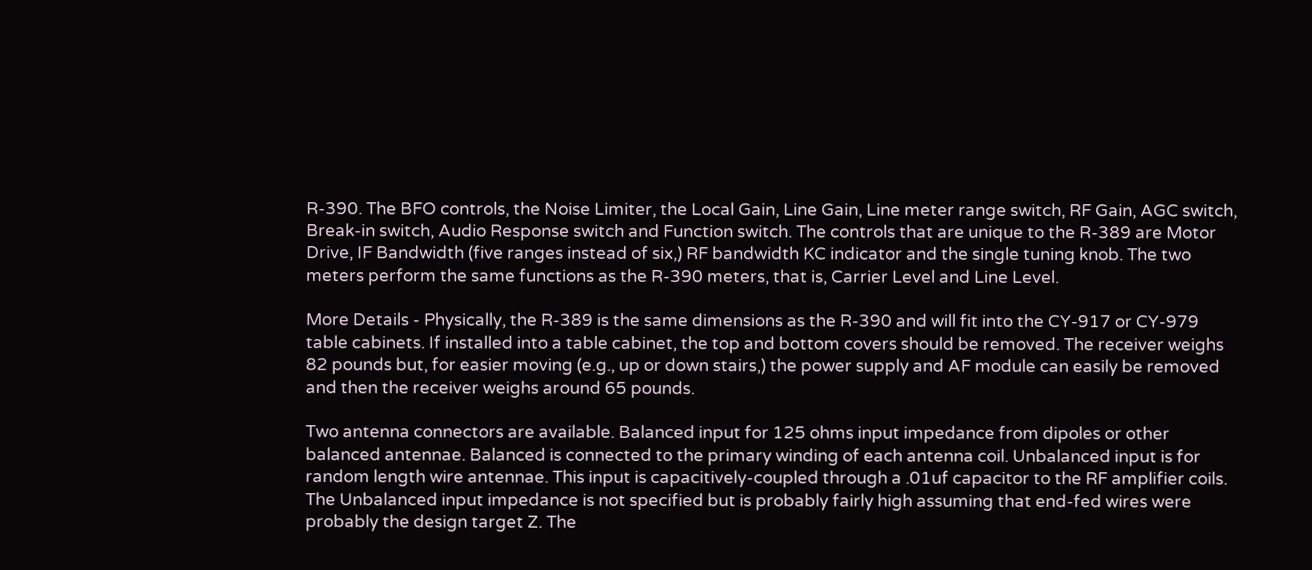R-390. The BFO controls, the Noise Limiter, the Local Gain, Line Gain, Line meter range switch, RF Gain, AGC switch, Break-in switch, Audio Response switch and Function switch. The controls that are unique to the R-389 are Motor Drive, IF Bandwidth (five ranges instead of six,) RF bandwidth KC indicator and the single tuning knob. The two meters perform the same functions as the R-390 meters, that is, Carrier Level and Line Level.

More Details - Physically, the R-389 is the same dimensions as the R-390 and will fit into the CY-917 or CY-979 table cabinets. If installed into a table cabinet, the top and bottom covers should be removed. The receiver weighs 82 pounds but, for easier moving (e.g., up or down stairs,) the power supply and AF module can easily be removed and then the receiver weighs around 65 pounds.

Two antenna connectors are available. Balanced input for 125 ohms input impedance from dipoles or other balanced antennae. Balanced is connected to the primary winding of each antenna coil. Unbalanced input is for random length wire antennae. This input is capacitively-coupled through a .01uf capacitor to the RF amplifier coils. The Unbalanced input impedance is not specified but is probably fairly high assuming that end-fed wires were probably the design target Z. The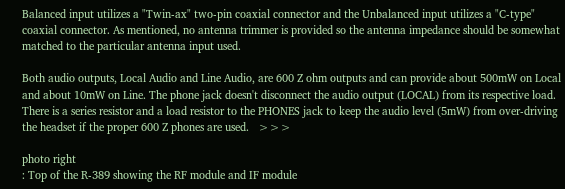Balanced input utilizes a "Twin-ax" two-pin coaxial connector and the Unbalanced input utilizes a "C-type" coaxial connector. As mentioned, no antenna trimmer is provided so the antenna impedance should be somewhat matched to the particular antenna input used.

Both audio outputs, Local Audio and Line Audio, are 600 Z ohm outputs and can provide about 500mW on Local and about 10mW on Line. The phone jack doesn't disconnect the audio output (LOCAL) from its respective load. There is a series resistor and a load resistor to the PHONES jack to keep the audio level (5mW) from over-driving the headset if the proper 600 Z phones are used.   >>>

photo right
: Top of the R-389 showing the RF module and IF module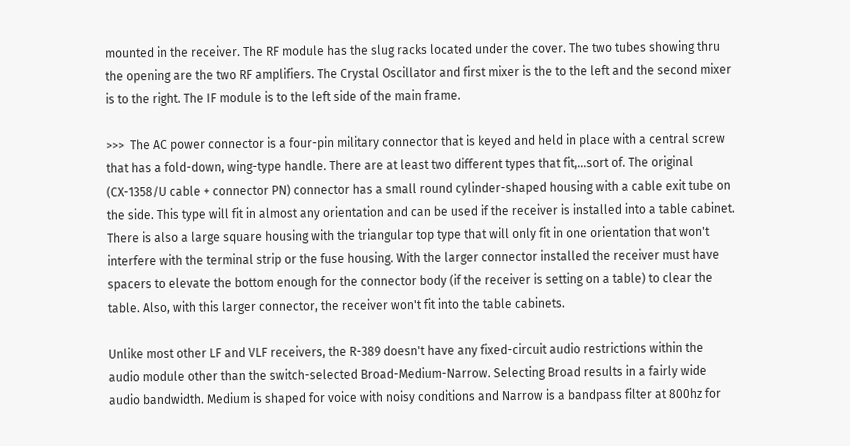mounted in the receiver. The RF module has the slug racks located under the cover. The two tubes showing thru the opening are the two RF amplifiers. The Crystal Oscillator and first mixer is the to the left and the second mixer is to the right. The IF module is to the left side of the main frame.

>>>  The AC power connector is a four-pin military connector that is keyed and held in place with a central screw that has a fold-down, wing-type handle. There are at least two different types that fit,...sort of. The original (CX-1358/U cable + connector PN) connector has a small round cylinder-shaped housing with a cable exit tube on the side. This type will fit in almost any orientation and can be used if the receiver is installed into a table cabinet. There is also a large square housing with the triangular top type that will only fit in one orientation that won't interfere with the terminal strip or the fuse housing. With the larger connector installed the receiver must have spacers to elevate the bottom enough for the connector body (if the receiver is setting on a table) to clear the table. Also, with this larger connector, the receiver won't fit into the table cabinets.

Unlike most other LF and VLF receivers, the R-389 doesn't have any fixed-circuit audio restrictions within the audio module other than the switch-selected Broad-Medium-Narrow. Selecting Broad results in a fairly wide audio bandwidth. Medium is shaped for voice with noisy conditions and Narrow is a bandpass filter at 800hz for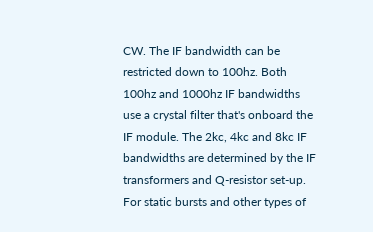CW. The IF bandwidth can be restricted down to 100hz. Both 100hz and 1000hz IF bandwidths use a crystal filter that's onboard the IF module. The 2kc, 4kc and 8kc IF bandwidths are determined by the IF transformers and Q-resistor set-up. For static bursts and other types of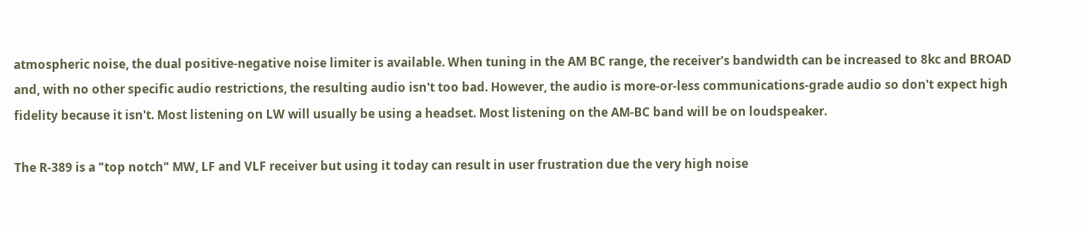atmospheric noise, the dual positive-negative noise limiter is available. When tuning in the AM BC range, the receiver's bandwidth can be increased to 8kc and BROAD and, with no other specific audio restrictions, the resulting audio isn't too bad. However, the audio is more-or-less communications-grade audio so don't expect high fidelity because it isn't. Most listening on LW will usually be using a headset. Most listening on the AM-BC band will be on loudspeaker.

The R-389 is a "top notch" MW, LF and VLF receiver but using it today can result in user frustration due the very high noise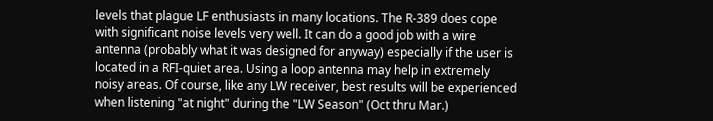levels that plague LF enthusiasts in many locations. The R-389 does cope with significant noise levels very well. It can do a good job with a wire antenna (probably what it was designed for anyway) especially if the user is located in a RFI-quiet area. Using a loop antenna may help in extremely noisy areas. Of course, like any LW receiver, best results will be experienced when listening "at night" during the "LW Season" (Oct thru Mar.)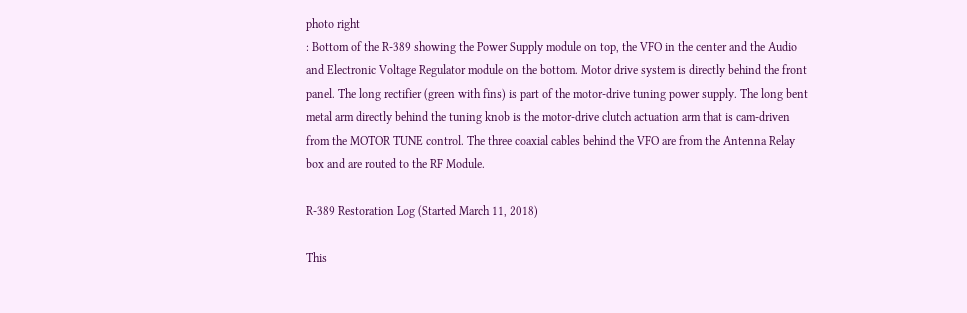photo right
: Bottom of the R-389 showing the Power Supply module on top, the VFO in the center and the Audio and Electronic Voltage Regulator module on the bottom. Motor drive system is directly behind the front panel. The long rectifier (green with fins) is part of the motor-drive tuning power supply. The long bent metal arm directly behind the tuning knob is the motor-drive clutch actuation arm that is cam-driven from the MOTOR TUNE control. The three coaxial cables behind the VFO are from the Antenna Relay box and are routed to the RF Module.

R-389 Restoration Log (Started March 11, 2018)

This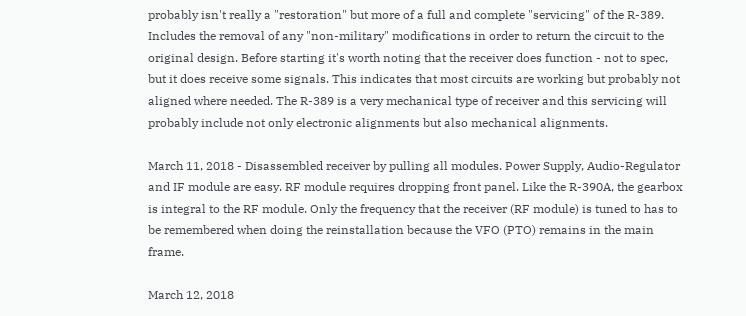probably isn't really a "restoration" but more of a full and complete "servicing" of the R-389. Includes the removal of any "non-military" modifications in order to return the circuit to the original design. Before starting it's worth noting that the receiver does function - not to spec, but it does receive some signals. This indicates that most circuits are working but probably not aligned where needed. The R-389 is a very mechanical type of receiver and this servicing will probably include not only electronic alignments but also mechanical alignments.

March 11, 2018 - Disassembled receiver by pulling all modules. Power Supply, Audio-Regulator and IF module are easy. RF module requires dropping front panel. Like the R-390A, the gearbox is integral to the RF module. Only the frequency that the receiver (RF module) is tuned to has to be remembered when doing the reinstallation because the VFO (PTO) remains in the main frame.

March 12, 2018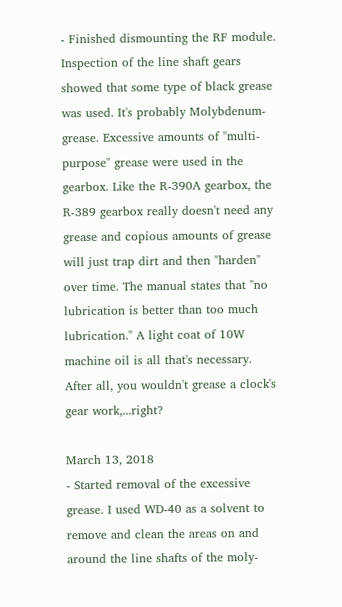- Finished dismounting the RF module. Inspection of the line shaft gears showed that some type of black grease was used. It's probably Molybdenum-grease. Excessive amounts of "multi-purpose" grease were used in the gearbox. Like the R-390A gearbox, the R-389 gearbox really doesn't need any grease and copious amounts of grease will just trap dirt and then "harden" over time. The manual states that "no lubrication is better than too much lubrication." A light coat of 10W machine oil is all that's necessary. After all, you wouldn't grease a clock's gear work,...right?

March 13, 2018
- Started removal of the excessive grease. I used WD-40 as a solvent to remove and clean the areas on and around the line shafts of the moly-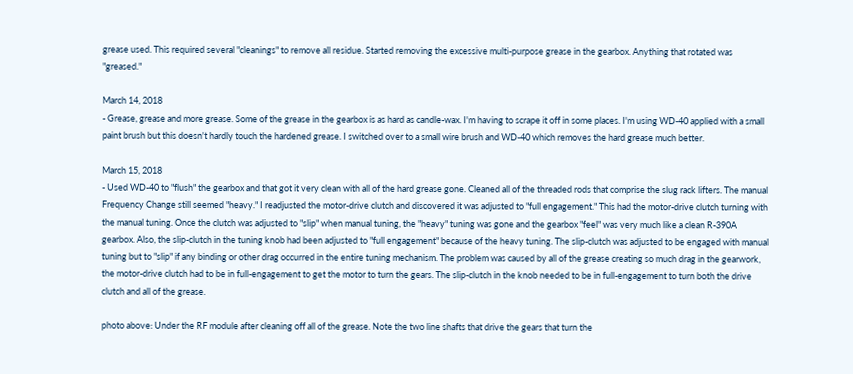grease used. This required several "cleanings" to remove all residue. Started removing the excessive multi-purpose grease in the gearbox. Anything that rotated was "greased."

March 14, 2018
- Grease, grease and more grease. Some of the grease in the gearbox is as hard as candle-wax. I'm having to scrape it off in some places. I'm using WD-40 applied with a small paint brush but this doesn't hardly touch the hardened grease. I switched over to a small wire brush and WD-40 which removes the hard grease much better.

March 15, 2018
- Used WD-40 to "flush" the gearbox and that got it very clean with all of the hard grease gone. Cleaned all of the threaded rods that comprise the slug rack lifters. The manual Frequency Change still seemed "heavy." I readjusted the motor-drive clutch and discovered it was adjusted to "full engagement." This had the motor-drive clutch turning with the manual tuning. Once the clutch was adjusted to "slip" when manual tuning, the "heavy" tuning was gone and the gearbox "feel" was very much like a clean R-390A gearbox. Also, the slip-clutch in the tuning knob had been adjusted to "full engagement" because of the heavy tuning. The slip-clutch was adjusted to be engaged with manual tuning but to "slip" if any binding or other drag occurred in the entire tuning mechanism. The problem was caused by all of the grease creating so much drag in the gearwork, the motor-drive clutch had to be in full-engagement to get the motor to turn the gears. The slip-clutch in the knob needed to be in full-engagement to turn both the drive clutch and all of the grease.

photo above: Under the RF module after cleaning off all of the grease. Note the two line shafts that drive the gears that turn the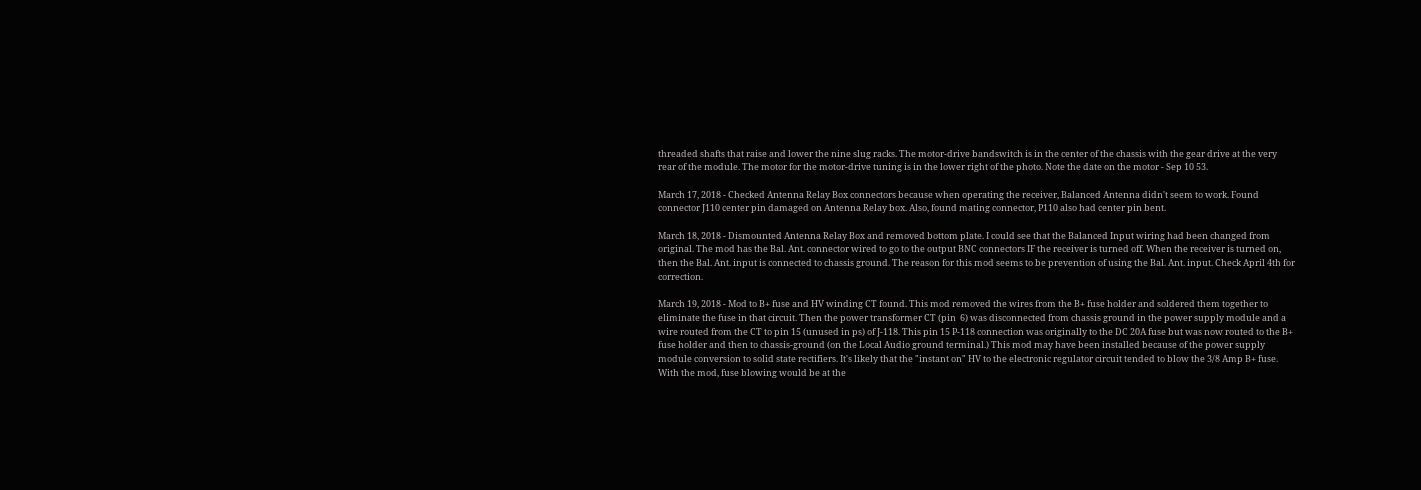threaded shafts that raise and lower the nine slug racks. The motor-drive bandswitch is in the center of the chassis with the gear drive at the very rear of the module. The motor for the motor-drive tuning is in the lower right of the photo. Note the date on the motor - Sep 10 53.

March 17, 2018 - Checked Antenna Relay Box connectors because when operating the receiver, Balanced Antenna didn't seem to work. Found connector J110 center pin damaged on Antenna Relay box. Also, found mating connector, P110 also had center pin bent.

March 18, 2018 - Dismounted Antenna Relay Box and removed bottom plate. I could see that the Balanced Input wiring had been changed from original. The mod has the Bal. Ant. connector wired to go to the output BNC connectors IF the receiver is turned off. When the receiver is turned on, then the Bal. Ant. input is connected to chassis ground. The reason for this mod seems to be prevention of using the Bal. Ant. input. Check April 4th for correction.

March 19, 2018 - Mod to B+ fuse and HV winding CT found. This mod removed the wires from the B+ fuse holder and soldered them together to eliminate the fuse in that circuit. Then the power transformer CT (pin  6) was disconnected from chassis ground in the power supply module and a wire routed from the CT to pin 15 (unused in ps) of J-118. This pin 15 P-118 connection was originally to the DC 20A fuse but was now routed to the B+ fuse holder and then to chassis-ground (on the Local Audio ground terminal.) This mod may have been installed because of the power supply module conversion to solid state rectifiers. It's likely that the "instant on" HV to the electronic regulator circuit tended to blow the 3/8 Amp B+ fuse. With the mod, fuse blowing would be at the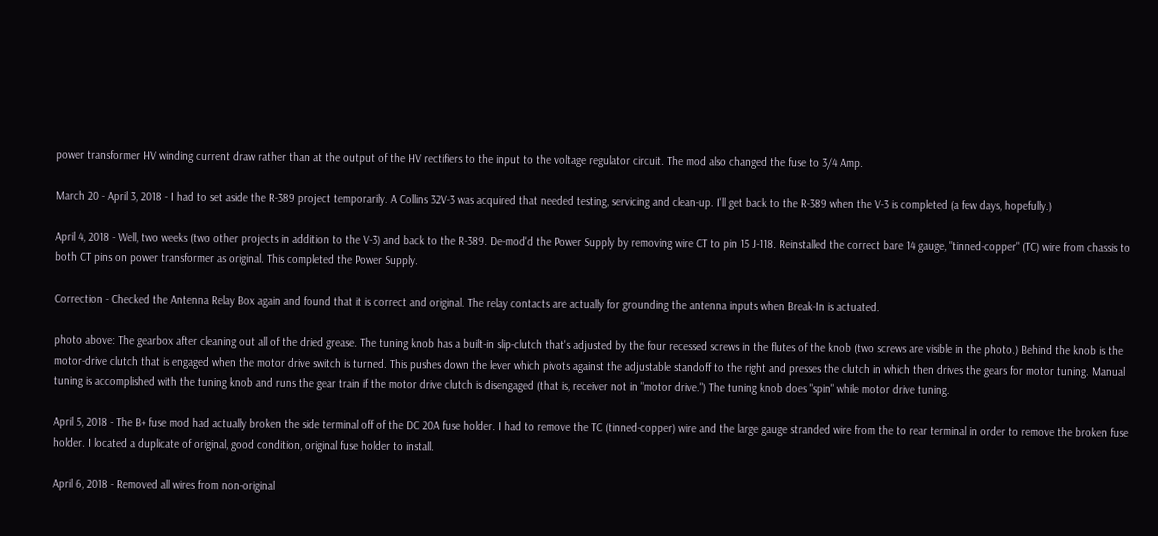power transformer HV winding current draw rather than at the output of the HV rectifiers to the input to the voltage regulator circuit. The mod also changed the fuse to 3/4 Amp.

March 20 - April 3, 2018 - I had to set aside the R-389 project temporarily. A Collins 32V-3 was acquired that needed testing, servicing and clean-up. I'll get back to the R-389 when the V-3 is completed (a few days, hopefully.)

April 4, 2018 - Well, two weeks (two other projects in addition to the V-3) and back to the R-389. De-mod'd the Power Supply by removing wire CT to pin 15 J-118. Reinstalled the correct bare 14 gauge, "tinned-copper" (TC) wire from chassis to both CT pins on power transformer as original. This completed the Power Supply.

Correction - Checked the Antenna Relay Box again and found that it is correct and original. The relay contacts are actually for grounding the antenna inputs when Break-In is actuated.

photo above: The gearbox after cleaning out all of the dried grease. The tuning knob has a built-in slip-clutch that's adjusted by the four recessed screws in the flutes of the knob (two screws are visible in the photo.) Behind the knob is the motor-drive clutch that is engaged when the motor drive switch is turned. This pushes down the lever which pivots against the adjustable standoff to the right and presses the clutch in which then drives the gears for motor tuning. Manual tuning is accomplished with the tuning knob and runs the gear train if the motor drive clutch is disengaged (that is, receiver not in "motor drive.") The tuning knob does "spin" while motor drive tuning.

April 5, 2018 - The B+ fuse mod had actually broken the side terminal off of the DC 20A fuse holder. I had to remove the TC (tinned-copper) wire and the large gauge stranded wire from the to rear terminal in order to remove the broken fuse holder. I located a duplicate of original, good condition, original fuse holder to install.

April 6, 2018 - Removed all wires from non-original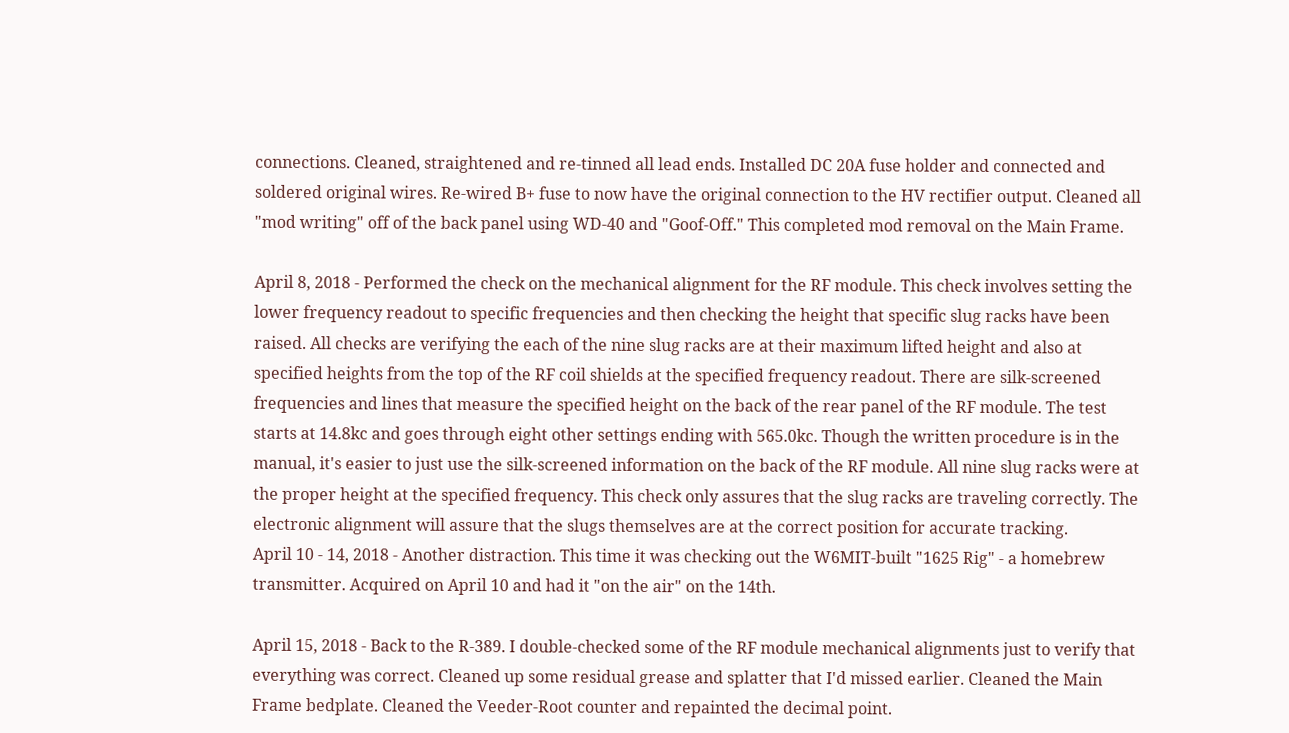connections. Cleaned, straightened and re-tinned all lead ends. Installed DC 20A fuse holder and connected and soldered original wires. Re-wired B+ fuse to now have the original connection to the HV rectifier output. Cleaned all "mod writing" off of the back panel using WD-40 and "Goof-Off." This completed mod removal on the Main Frame.

April 8, 2018 - Performed the check on the mechanical alignment for the RF module. This check involves setting the lower frequency readout to specific frequencies and then checking the height that specific slug racks have been raised. All checks are verifying the each of the nine slug racks are at their maximum lifted height and also at specified heights from the top of the RF coil shields at the specified frequency readout. There are silk-screened frequencies and lines that measure the specified height on the back of the rear panel of the RF module. The test starts at 14.8kc and goes through eight other settings ending with 565.0kc. Though the written procedure is in the manual, it's easier to just use the silk-screened information on the back of the RF module. All nine slug racks were at the proper height at the specified frequency. This check only assures that the slug racks are traveling correctly. The electronic alignment will assure that the slugs themselves are at the correct position for accurate tracking.
April 10 - 14, 2018 - Another distraction. This time it was checking out the W6MIT-built "1625 Rig" - a homebrew transmitter. Acquired on April 10 and had it "on the air" on the 14th.

April 15, 2018 - Back to the R-389. I double-checked some of the RF module mechanical alignments just to verify that everything was correct. Cleaned up some residual grease and splatter that I'd missed earlier. Cleaned the Main Frame bedplate. Cleaned the Veeder-Root counter and repainted the decimal point.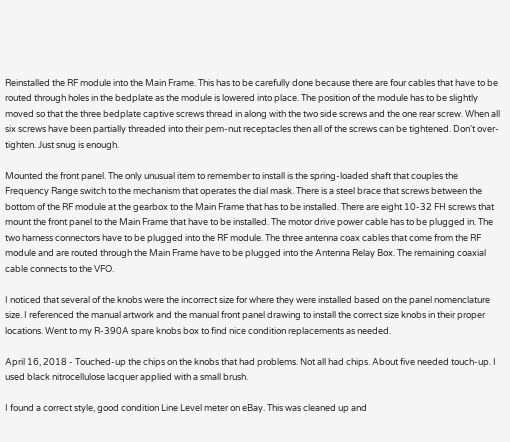Reinstalled the RF module into the Main Frame. This has to be carefully done because there are four cables that have to be routed through holes in the bedplate as the module is lowered into place. The position of the module has to be slightly moved so that the three bedplate captive screws thread in along with the two side screws and the one rear screw. When all six screws have been partially threaded into their pem-nut receptacles then all of the screws can be tightened. Don't over-tighten. Just snug is enough.

Mounted the front panel. The only unusual item to remember to install is the spring-loaded shaft that couples the Frequency Range switch to the mechanism that operates the dial mask. There is a steel brace that screws between the bottom of the RF module at the gearbox to the Main Frame that has to be installed. There are eight 10-32 FH screws that mount the front panel to the Main Frame that have to be installed. The motor drive power cable has to be plugged in. The two harness connectors have to be plugged into the RF module. The three antenna coax cables that come from the RF module and are routed through the Main Frame have to be plugged into the Antenna Relay Box. The remaining coaxial cable connects to the VFO.

I noticed that several of the knobs were the incorrect size for where they were installed based on the panel nomenclature size. I referenced the manual artwork and the manual front panel drawing to install the correct size knobs in their proper locations. Went to my R-390A spare knobs box to find nice condition replacements as needed.

April 16, 2018 - Touched-up the chips on the knobs that had problems. Not all had chips. About five needed touch-up. I used black nitrocellulose lacquer applied with a small brush.

I found a correct style, good condition Line Level meter on eBay. This was cleaned up and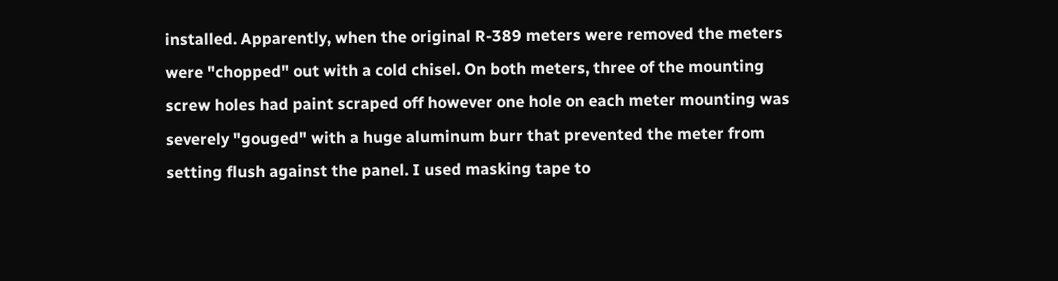installed. Apparently, when the original R-389 meters were removed the meters were "chopped" out with a cold chisel. On both meters, three of the mounting screw holes had paint scraped off however one hole on each meter mounting was severely "gouged" with a huge aluminum burr that prevented the meter from setting flush against the panel. I used masking tape to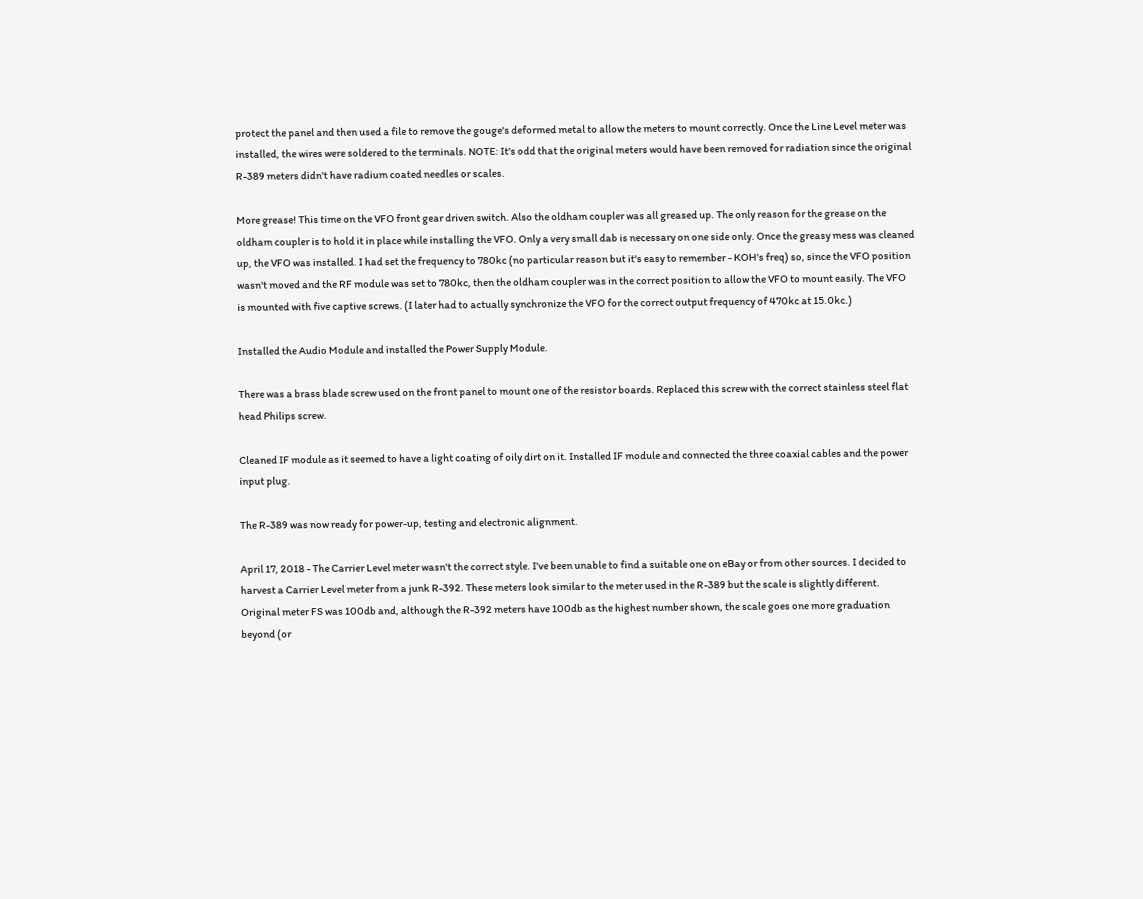protect the panel and then used a file to remove the gouge's deformed metal to allow the meters to mount correctly. Once the Line Level meter was installed, the wires were soldered to the terminals. NOTE: It's odd that the original meters would have been removed for radiation since the original R-389 meters didn't have radium coated needles or scales.

More grease! This time on the VFO front gear driven switch. Also the oldham coupler was all greased up. The only reason for the grease on the oldham coupler is to hold it in place while installing the VFO. Only a very small dab is necessary on one side only. Once the greasy mess was cleaned up, the VFO was installed. I had set the frequency to 780kc (no particular reason but it's easy to remember - KOH's freq) so, since the VFO position wasn't moved and the RF module was set to 780kc, then the oldham coupler was in the correct position to allow the VFO to mount easily. The VFO is mounted with five captive screws. (I later had to actually synchronize the VFO for the correct output frequency of 470kc at 15.0kc.)

Installed the Audio Module and installed the Power Supply Module.

There was a brass blade screw used on the front panel to mount one of the resistor boards. Replaced this screw with the correct stainless steel flat head Philips screw.

Cleaned IF module as it seemed to have a light coating of oily dirt on it. Installed IF module and connected the three coaxial cables and the power input plug.

The R-389 was now ready for power-up, testing and electronic alignment.

April 17, 2018 - The Carrier Level meter wasn't the correct style. I've been unable to find a suitable one on eBay or from other sources. I decided to harvest a Carrier Level meter from a junk R-392. These meters look similar to the meter used in the R-389 but the scale is slightly different. Original meter FS was 100db and, although the R-392 meters have 100db as the highest number shown, the scale goes one more graduation beyond (or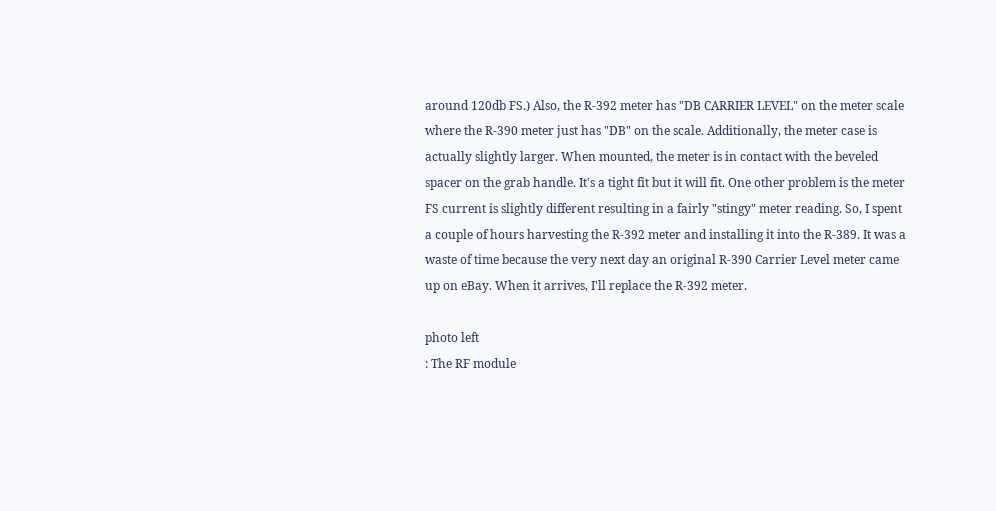around 120db FS.) Also, the R-392 meter has "DB CARRIER LEVEL" on the meter scale where the R-390 meter just has "DB" on the scale. Additionally, the meter case is actually slightly larger. When mounted, the meter is in contact with the beveled spacer on the grab handle. It's a tight fit but it will fit. One other problem is the meter FS current is slightly different resulting in a fairly "stingy" meter reading. So, I spent a couple of hours harvesting the R-392 meter and installing it into the R-389. It was a waste of time because the very next day an original R-390 Carrier Level meter came up on eBay. When it arrives, I'll replace the R-392 meter.

photo left
: The RF module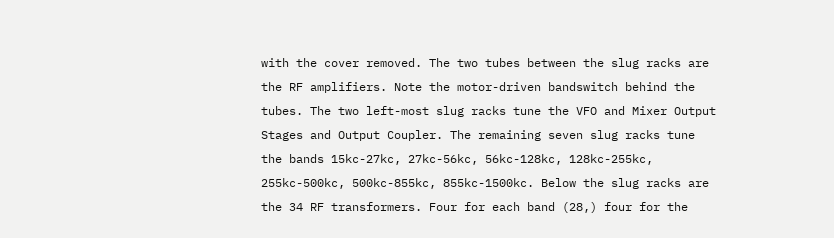with the cover removed. The two tubes between the slug racks are the RF amplifiers. Note the motor-driven bandswitch behind the tubes. The two left-most slug racks tune the VFO and Mixer Output Stages and Output Coupler. The remaining seven slug racks tune the bands 15kc-27kc, 27kc-56kc, 56kc-128kc, 128kc-255kc, 255kc-500kc, 500kc-855kc, 855kc-1500kc. Below the slug racks are the 34 RF transformers. Four for each band (28,) four for the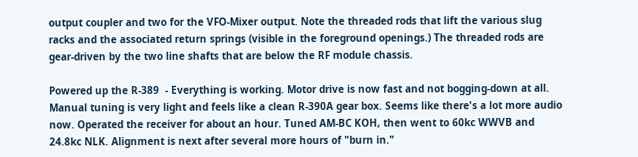output coupler and two for the VFO-Mixer output. Note the threaded rods that lift the various slug racks and the associated return springs (visible in the foreground openings.) The threaded rods are gear-driven by the two line shafts that are below the RF module chassis.

Powered up the R-389  - Everything is working. Motor drive is now fast and not bogging-down at all. Manual tuning is very light and feels like a clean R-390A gear box. Seems like there's a lot more audio now. Operated the receiver for about an hour. Tuned AM-BC KOH, then went to 60kc WWVB and 24.8kc NLK. Alignment is next after several more hours of "burn in."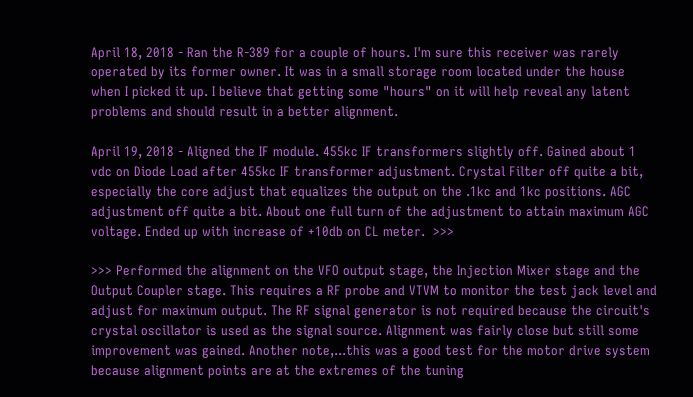April 18, 2018 - Ran the R-389 for a couple of hours. I'm sure this receiver was rarely operated by its former owner. It was in a small storage room located under the house when I picked it up. I believe that getting some "hours" on it will help reveal any latent problems and should result in a better alignment.

April 19, 2018 - Aligned the IF module. 455kc IF transformers slightly off. Gained about 1 vdc on Diode Load after 455kc IF transformer adjustment. Crystal Filter off quite a bit, especially the core adjust that equalizes the output on the .1kc and 1kc positions. AGC adjustment off quite a bit. About one full turn of the adjustment to attain maximum AGC voltage. Ended up with increase of +10db on CL meter.  >>>

>>> Performed the alignment on the VFO output stage, the Injection Mixer stage and the Output Coupler stage. This requires a RF probe and VTVM to monitor the test jack level and adjust for maximum output. The RF signal generator is not required because the circuit's crystal oscillator is used as the signal source. Alignment was fairly close but still some improvement was gained. Another note,...this was a good test for the motor drive system because alignment points are at the extremes of the tuning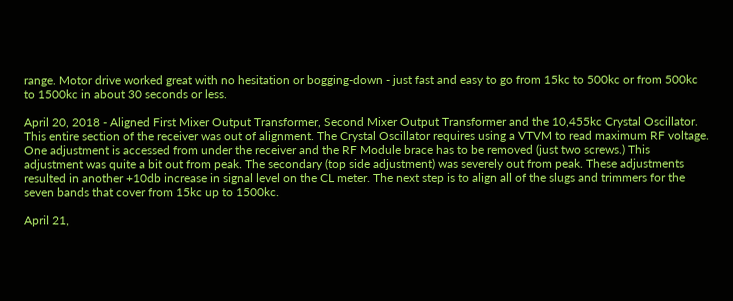range. Motor drive worked great with no hesitation or bogging-down - just fast and easy to go from 15kc to 500kc or from 500kc to 1500kc in about 30 seconds or less.

April 20, 2018 - Aligned First Mixer Output Transformer, Second Mixer Output Transformer and the 10,455kc Crystal Oscillator. This entire section of the receiver was out of alignment. The Crystal Oscillator requires using a VTVM to read maximum RF voltage. One adjustment is accessed from under the receiver and the RF Module brace has to be removed (just two screws.) This adjustment was quite a bit out from peak. The secondary (top side adjustment) was severely out from peak. These adjustments resulted in another +10db increase in signal level on the CL meter. The next step is to align all of the slugs and trimmers for the seven bands that cover from 15kc up to 1500kc.

April 21,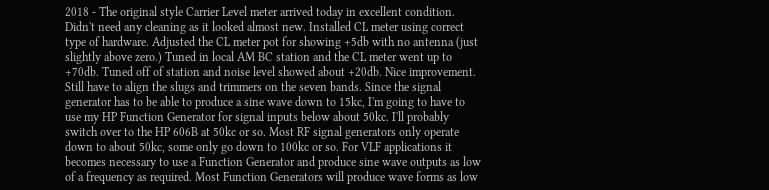2018 - The original style Carrier Level meter arrived today in excellent condition. Didn't need any cleaning as it looked almost new. Installed CL meter using correct type of hardware. Adjusted the CL meter pot for showing +5db with no antenna (just slightly above zero.) Tuned in local AM BC station and the CL meter went up to +70db. Tuned off of station and noise level showed about +20db. Nice improvement. Still have to align the slugs and trimmers on the seven bands. Since the signal generator has to be able to produce a sine wave down to 15kc, I'm going to have to use my HP Function Generator for signal inputs below about 50kc. I'll probably switch over to the HP 606B at 50kc or so. Most RF signal generators only operate down to about 50kc, some only go down to 100kc or so. For VLF applications it becomes necessary to use a Function Generator and produce sine wave outputs as low of a frequency as required. Most Function Generators will produce wave forms as low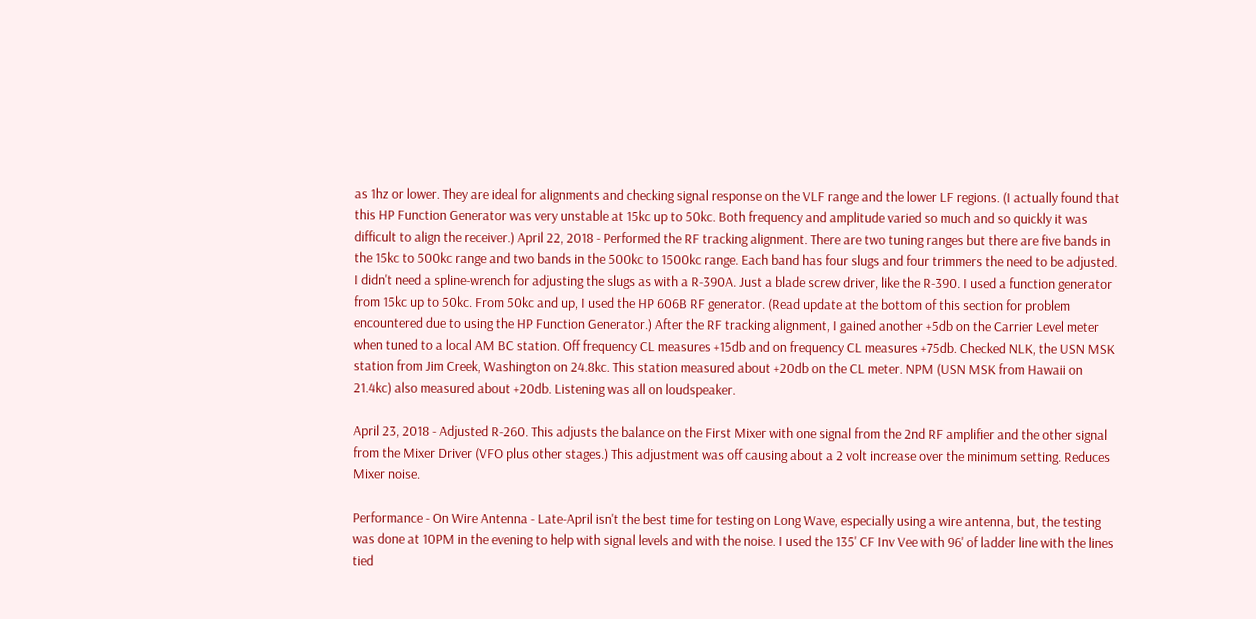as 1hz or lower. They are ideal for alignments and checking signal response on the VLF range and the lower LF regions. (I actually found that this HP Function Generator was very unstable at 15kc up to 50kc. Both frequency and amplitude varied so much and so quickly it was difficult to align the receiver.) April 22, 2018 - Performed the RF tracking alignment. There are two tuning ranges but there are five bands in the 15kc to 500kc range and two bands in the 500kc to 1500kc range. Each band has four slugs and four trimmers the need to be adjusted. I didn't need a spline-wrench for adjusting the slugs as with a R-390A. Just a blade screw driver, like the R-390. I used a function generator from 15kc up to 50kc. From 50kc and up, I used the HP 606B RF generator. (Read update at the bottom of this section for problem encountered due to using the HP Function Generator.) After the RF tracking alignment, I gained another +5db on the Carrier Level meter when tuned to a local AM BC station. Off frequency CL measures +15db and on frequency CL measures +75db. Checked NLK, the USN MSK station from Jim Creek, Washington on 24.8kc. This station measured about +20db on the CL meter. NPM (USN MSK from Hawaii on 21.4kc) also measured about +20db. Listening was all on loudspeaker.

April 23, 2018 - Adjusted R-260. This adjusts the balance on the First Mixer with one signal from the 2nd RF amplifier and the other signal from the Mixer Driver (VFO plus other stages.) This adjustment was off causing about a 2 volt increase over the minimum setting. Reduces Mixer noise.

Performance - On Wire Antenna - Late-April isn't the best time for testing on Long Wave, especially using a wire antenna, but, the testing was done at 10PM in the evening to help with signal levels and with the noise. I used the 135' CF Inv Vee with 96' of ladder line with the lines tied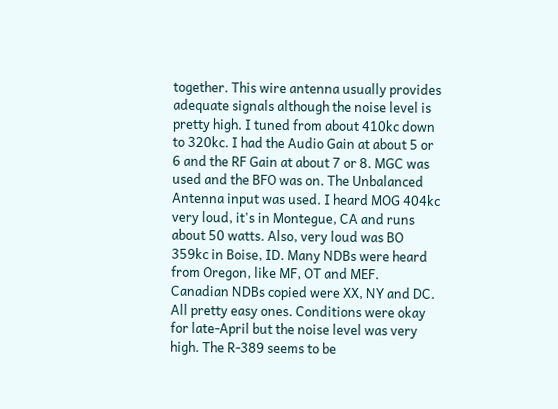together. This wire antenna usually provides adequate signals although the noise level is pretty high. I tuned from about 410kc down to 320kc. I had the Audio Gain at about 5 or 6 and the RF Gain at about 7 or 8. MGC was used and the BFO was on. The Unbalanced Antenna input was used. I heard MOG 404kc very loud, it's in Montegue, CA and runs about 50 watts. Also, very loud was BO 359kc in Boise, ID. Many NDBs were heard from Oregon, like MF, OT and MEF. Canadian NDBs copied were XX, NY and DC. All pretty easy ones. Conditions were okay for late-April but the noise level was very high. The R-389 seems to be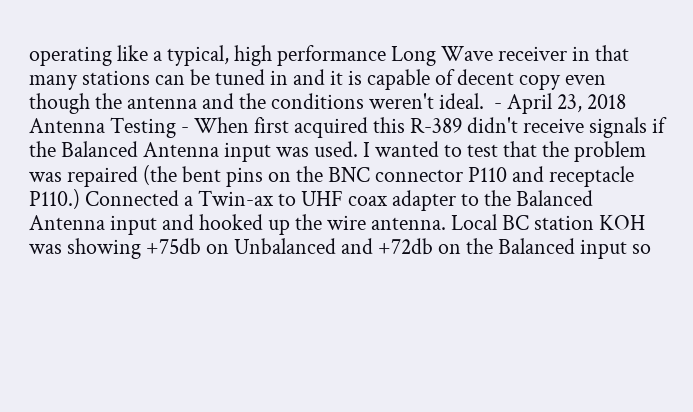operating like a typical, high performance Long Wave receiver in that many stations can be tuned in and it is capable of decent copy even though the antenna and the conditions weren't ideal.  - April 23, 2018 Antenna Testing - When first acquired this R-389 didn't receive signals if the Balanced Antenna input was used. I wanted to test that the problem was repaired (the bent pins on the BNC connector P110 and receptacle P110.) Connected a Twin-ax to UHF coax adapter to the Balanced Antenna input and hooked up the wire antenna. Local BC station KOH was showing +75db on Unbalanced and +72db on the Balanced input so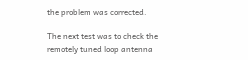the problem was corrected.

The next test was to check the remotely tuned loop antenna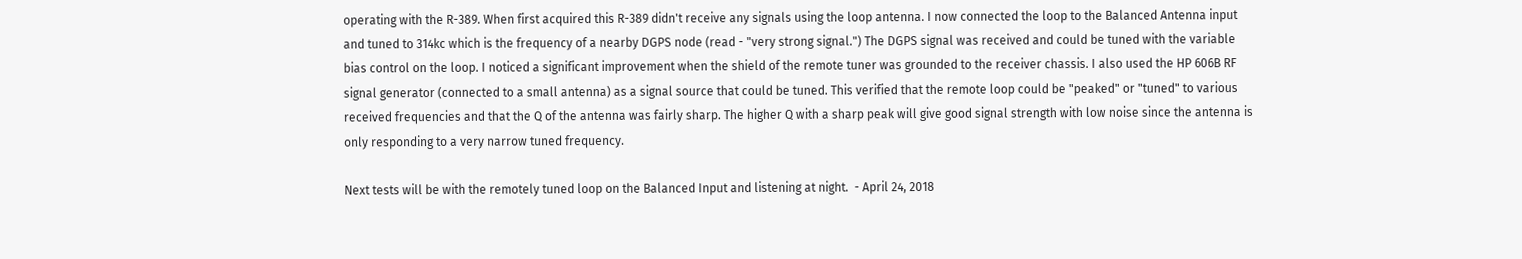operating with the R-389. When first acquired this R-389 didn't receive any signals using the loop antenna. I now connected the loop to the Balanced Antenna input and tuned to 314kc which is the frequency of a nearby DGPS node (read - "very strong signal.") The DGPS signal was received and could be tuned with the variable bias control on the loop. I noticed a significant improvement when the shield of the remote tuner was grounded to the receiver chassis. I also used the HP 606B RF signal generator (connected to a small antenna) as a signal source that could be tuned. This verified that the remote loop could be "peaked" or "tuned" to various received frequencies and that the Q of the antenna was fairly sharp. The higher Q with a sharp peak will give good signal strength with low noise since the antenna is only responding to a very narrow tuned frequency.

Next tests will be with the remotely tuned loop on the Balanced Input and listening at night.  - April 24, 2018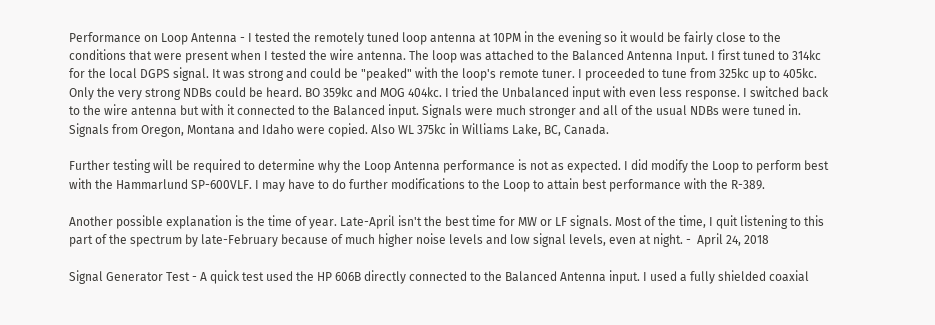Performance on Loop Antenna - I tested the remotely tuned loop antenna at 10PM in the evening so it would be fairly close to the conditions that were present when I tested the wire antenna. The loop was attached to the Balanced Antenna Input. I first tuned to 314kc for the local DGPS signal. It was strong and could be "peaked" with the loop's remote tuner. I proceeded to tune from 325kc up to 405kc. Only the very strong NDBs could be heard. BO 359kc and MOG 404kc. I tried the Unbalanced input with even less response. I switched back to the wire antenna but with it connected to the Balanced input. Signals were much stronger and all of the usual NDBs were tuned in. Signals from Oregon, Montana and Idaho were copied. Also WL 375kc in Williams Lake, BC, Canada.

Further testing will be required to determine why the Loop Antenna performance is not as expected. I did modify the Loop to perform best with the Hammarlund SP-600VLF. I may have to do further modifications to the Loop to attain best performance with the R-389.

Another possible explanation is the time of year. Late-April isn't the best time for MW or LF signals. Most of the time, I quit listening to this part of the spectrum by late-February because of much higher noise levels and low signal levels, even at night. -  April 24, 2018

Signal Generator Test - A quick test used the HP 606B directly connected to the Balanced Antenna input. I used a fully shielded coaxial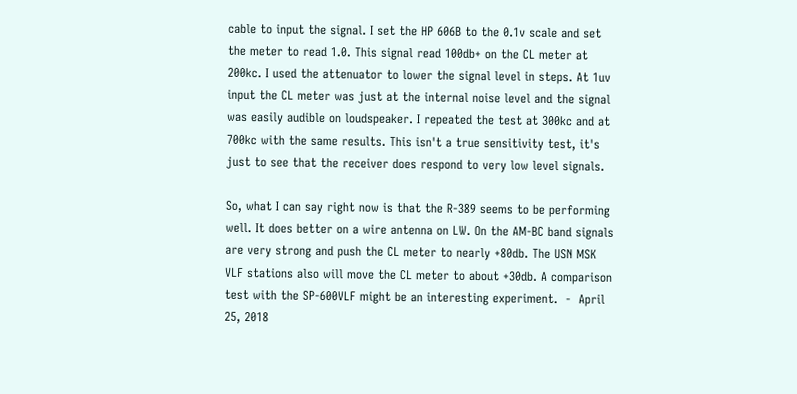cable to input the signal. I set the HP 606B to the 0.1v scale and set the meter to read 1.0. This signal read 100db+ on the CL meter at 200kc. I used the attenuator to lower the signal level in steps. At 1uv input the CL meter was just at the internal noise level and the signal was easily audible on loudspeaker. I repeated the test at 300kc and at 700kc with the same results. This isn't a true sensitivity test, it's just to see that the receiver does respond to very low level signals.

So, what I can say right now is that the R-389 seems to be performing well. It does better on a wire antenna on LW. On the AM-BC band signals are very strong and push the CL meter to nearly +80db. The USN MSK VLF stations also will move the CL meter to about +30db. A comparison test with the SP-600VLF might be an interesting experiment.  -  April 25, 2018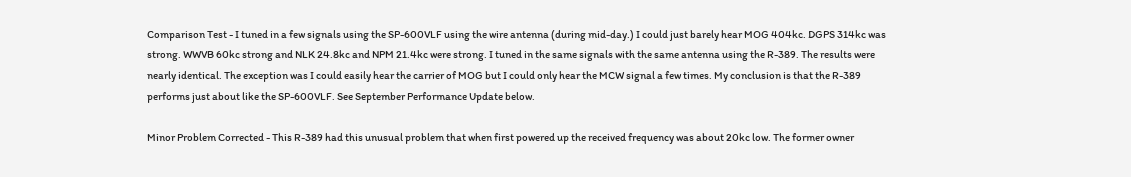Comparison Test - I tuned in a few signals using the SP-600VLF using the wire antenna (during mid-day.) I could just barely hear MOG 404kc. DGPS 314kc was strong. WWVB 60kc strong and NLK 24.8kc and NPM 21.4kc were strong. I tuned in the same signals with the same antenna using the R-389. The results were nearly identical. The exception was I could easily hear the carrier of MOG but I could only hear the MCW signal a few times. My conclusion is that the R-389 performs just about like the SP-600VLF. See September Performance Update below.

Minor Problem Corrected - This R-389 had this unusual problem that when first powered up the received frequency was about 20kc low. The former owner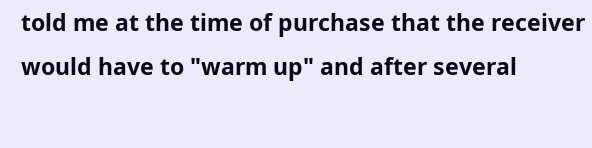told me at the time of purchase that the receiver would have to "warm up" and after several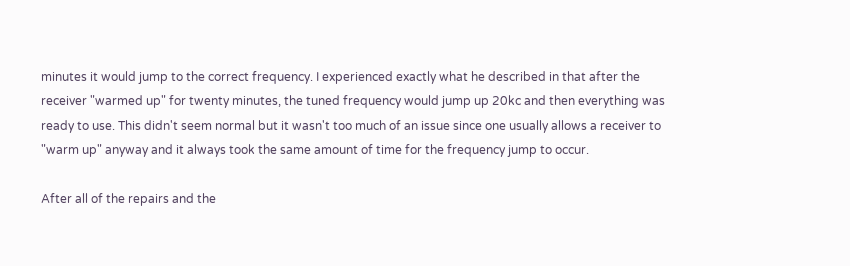minutes it would jump to the correct frequency. I experienced exactly what he described in that after the receiver "warmed up" for twenty minutes, the tuned frequency would jump up 20kc and then everything was ready to use. This didn't seem normal but it wasn't too much of an issue since one usually allows a receiver to "warm up" anyway and it always took the same amount of time for the frequency jump to occur.

After all of the repairs and the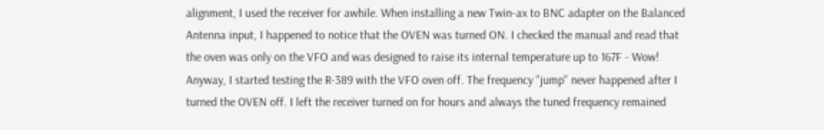alignment, I used the receiver for awhile. When installing a new Twin-ax to BNC adapter on the Balanced Antenna input, I happened to notice that the OVEN was turned ON. I checked the manual and read that the oven was only on the VFO and was designed to raise its internal temperature up to 167F - Wow! Anyway, I started testing the R-389 with the VFO oven off. The frequency "jump" never happened after I turned the OVEN off. I left the receiver turned on for hours and always the tuned frequency remained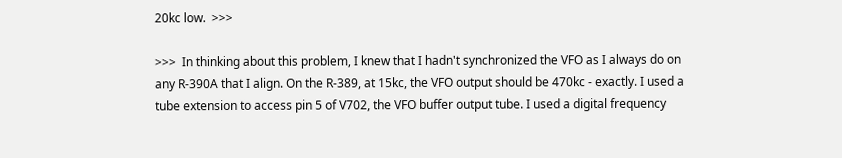20kc low.  >>>

>>>  In thinking about this problem, I knew that I hadn't synchronized the VFO as I always do on any R-390A that I align. On the R-389, at 15kc, the VFO output should be 470kc - exactly. I used a tube extension to access pin 5 of V702, the VFO buffer output tube. I used a digital frequency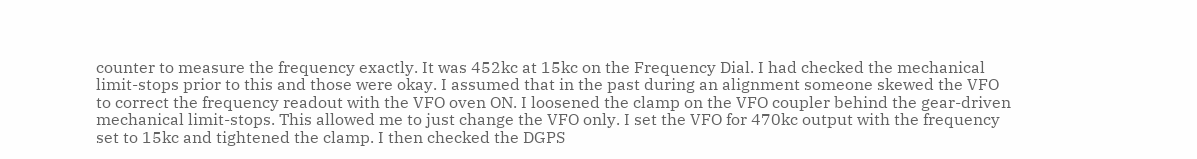counter to measure the frequency exactly. It was 452kc at 15kc on the Frequency Dial. I had checked the mechanical limit-stops prior to this and those were okay. I assumed that in the past during an alignment someone skewed the VFO to correct the frequency readout with the VFO oven ON. I loosened the clamp on the VFO coupler behind the gear-driven mechanical limit-stops. This allowed me to just change the VFO only. I set the VFO for 470kc output with the frequency set to 15kc and tightened the clamp. I then checked the DGPS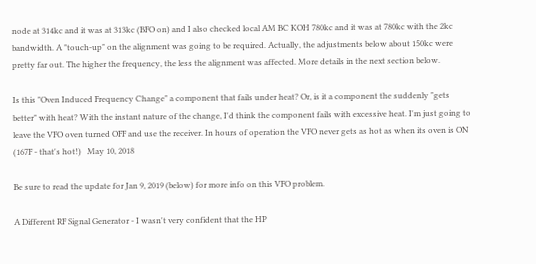node at 314kc and it was at 313kc (BFO on) and I also checked local AM BC KOH 780kc and it was at 780kc with the 2kc bandwidth. A "touch-up" on the alignment was going to be required. Actually, the adjustments below about 150kc were pretty far out. The higher the frequency, the less the alignment was affected. More details in the next section below.

Is this "Oven Induced Frequency Change" a component that fails under heat? Or, is it a component the suddenly "gets better" with heat? With the instant nature of the change, I'd think the component fails with excessive heat. I'm just going to leave the VFO oven turned OFF and use the receiver. In hours of operation the VFO never gets as hot as when its oven is ON (167F - that's hot!)   May 10, 2018

Be sure to read the update for Jan 9, 2019 (below) for more info on this VFO problem.

A Different RF Signal Generator - I wasn't very confident that the HP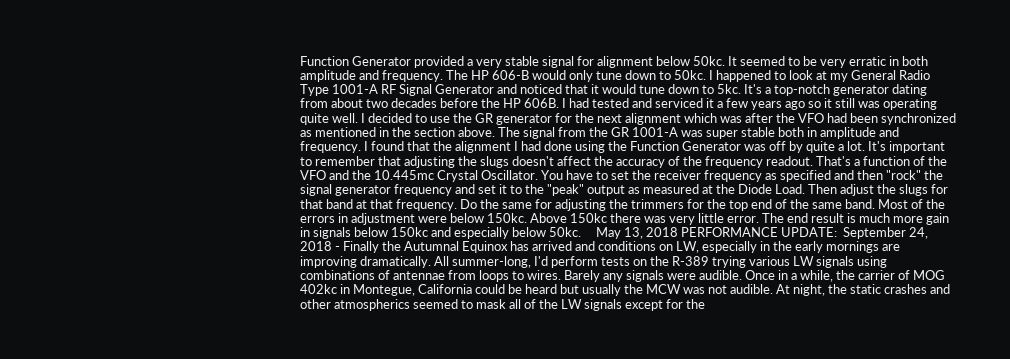Function Generator provided a very stable signal for alignment below 50kc. It seemed to be very erratic in both amplitude and frequency. The HP 606-B would only tune down to 50kc. I happened to look at my General Radio Type 1001-A RF Signal Generator and noticed that it would tune down to 5kc. It's a top-notch generator dating from about two decades before the HP 606B. I had tested and serviced it a few years ago so it still was operating quite well. I decided to use the GR generator for the next alignment which was after the VFO had been synchronized as mentioned in the section above. The signal from the GR 1001-A was super stable both in amplitude and frequency. I found that the alignment I had done using the Function Generator was off by quite a lot. It's important to remember that adjusting the slugs doesn't affect the accuracy of the frequency readout. That's a function of the VFO and the 10.445mc Crystal Oscillator. You have to set the receiver frequency as specified and then "rock" the signal generator frequency and set it to the "peak" output as measured at the Diode Load. Then adjust the slugs for that band at that frequency. Do the same for adjusting the trimmers for the top end of the same band. Most of the errors in adjustment were below 150kc. Above 150kc there was very little error. The end result is much more gain in signals below 150kc and especially below 50kc.     May 13, 2018 PERFORMANCE UPDATE:  September 24, 2018 - Finally the Autumnal Equinox has arrived and conditions on LW, especially in the early mornings are improving dramatically. All summer-long, I'd perform tests on the R-389 trying various LW signals using combinations of antennae from loops to wires. Barely any signals were audible. Once in a while, the carrier of MOG 402kc in Montegue, California could be heard but usually the MCW was not audible. At night, the static crashes and other atmospherics seemed to mask all of the LW signals except for the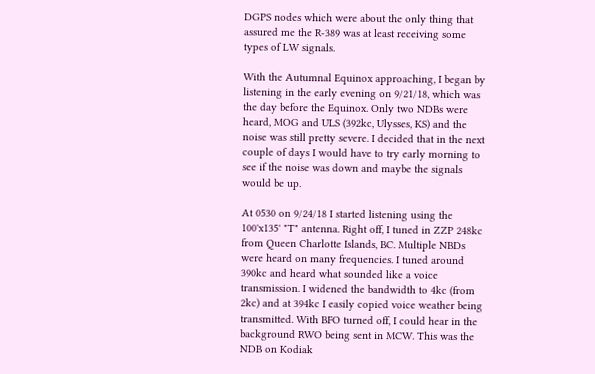DGPS nodes which were about the only thing that assured me the R-389 was at least receiving some types of LW signals.

With the Autumnal Equinox approaching, I began by listening in the early evening on 9/21/18, which was the day before the Equinox. Only two NDBs were heard, MOG and ULS (392kc, Ulysses, KS) and the noise was still pretty severe. I decided that in the next couple of days I would have to try early morning to see if the noise was down and maybe the signals would be up.

At 0530 on 9/24/18 I started listening using the 100'x135' "T" antenna. Right off, I tuned in ZZP 248kc from Queen Charlotte Islands, BC. Multiple NBDs were heard on many frequencies. I tuned around 390kc and heard what sounded like a voice transmission. I widened the bandwidth to 4kc (from 2kc) and at 394kc I easily copied voice weather being transmitted. With BFO turned off, I could hear in the background RWO being sent in MCW. This was the NDB on Kodiak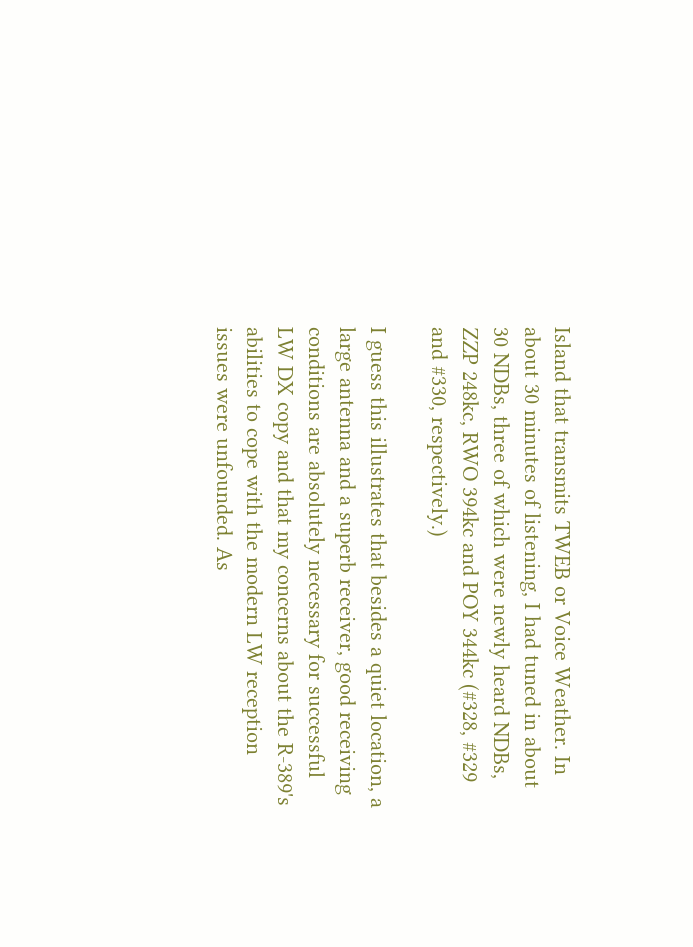Island that transmits TWEB or Voice Weather. In about 30 minutes of listening, I had tuned in about 30 NDBs, three of which were newly heard NDBs, ZZP 248kc, RWO 394kc and POY 344kc (#328, #329 and #330, respectively.)

I guess this illustrates that besides a quiet location, a large antenna and a superb receiver, good receiving conditions are absolutely necessary for successful LW DX copy and that my concerns about the R-389's abilities to cope with the modern LW reception issues were unfounded. As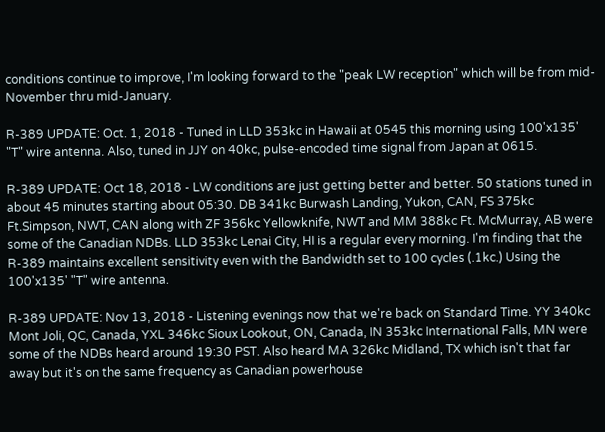conditions continue to improve, I'm looking forward to the "peak LW reception" which will be from mid-November thru mid-January.

R-389 UPDATE: Oct. 1, 2018 - Tuned in LLD 353kc in Hawaii at 0545 this morning using 100'x135' "T" wire antenna. Also, tuned in JJY on 40kc, pulse-encoded time signal from Japan at 0615.

R-389 UPDATE: Oct 18, 2018 - LW conditions are just getting better and better. 50 stations tuned in about 45 minutes starting about 05:30. DB 341kc Burwash Landing, Yukon, CAN, FS 375kc Ft.Simpson, NWT, CAN along with ZF 356kc Yellowknife, NWT and MM 388kc Ft. McMurray, AB were some of the Canadian NDBs. LLD 353kc Lenai City, HI is a regular every morning. I'm finding that the R-389 maintains excellent sensitivity even with the Bandwidth set to 100 cycles (.1kc.) Using the 100'x135' "T" wire antenna.

R-389 UPDATE: Nov 13, 2018 - Listening evenings now that we're back on Standard Time. YY 340kc Mont Joli, QC, Canada, YXL 346kc Sioux Lookout, ON, Canada, IN 353kc International Falls, MN were some of the NDBs heard around 19:30 PST. Also heard MA 326kc Midland, TX which isn't that far away but it's on the same frequency as Canadian powerhouse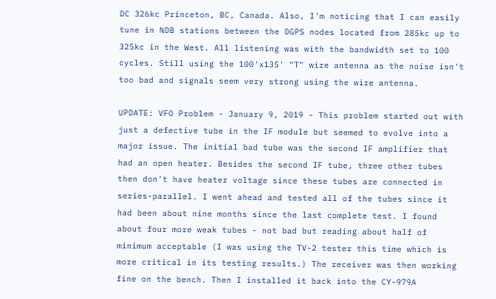DC 326kc Princeton, BC, Canada. Also, I'm noticing that I can easily tune in NDB stations between the DGPS nodes located from 285kc up to 325kc in the West. All listening was with the bandwidth set to 100 cycles. Still using the 100'x135' "T" wire antenna as the noise isn't too bad and signals seem very strong using the wire antenna.

UPDATE: VFO Problem - January 9, 2019 - This problem started out with just a defective tube in the IF module but seemed to evolve into a major issue. The initial bad tube was the second IF amplifier that had an open heater. Besides the second IF tube, three other tubes then don't have heater voltage since these tubes are connected in series-parallel. I went ahead and tested all of the tubes since it had been about nine months since the last complete test. I found about four more weak tubes - not bad but reading about half of minimum acceptable (I was using the TV-2 tester this time which is more critical in its testing results.) The receiver was then working fine on the bench. Then I installed it back into the CY-979A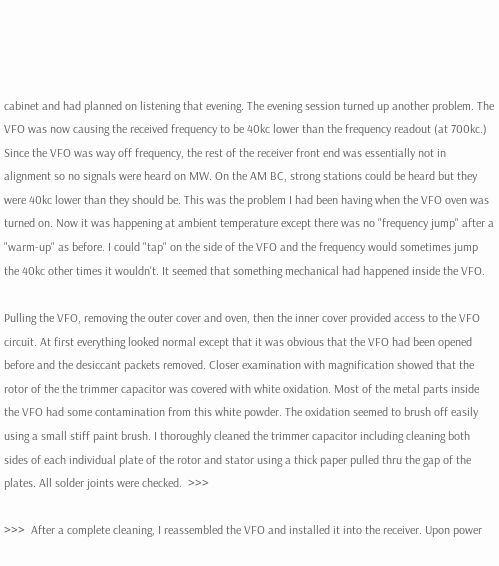cabinet and had planned on listening that evening. The evening session turned up another problem. The VFO was now causing the received frequency to be 40kc lower than the frequency readout (at 700kc.) Since the VFO was way off frequency, the rest of the receiver front end was essentially not in alignment so no signals were heard on MW. On the AM BC, strong stations could be heard but they were 40kc lower than they should be. This was the problem I had been having when the VFO oven was turned on. Now it was happening at ambient temperature except there was no "frequency jump" after a "warm-up" as before. I could "tap" on the side of the VFO and the frequency would sometimes jump the 40kc other times it wouldn't. It seemed that something mechanical had happened inside the VFO.

Pulling the VFO, removing the outer cover and oven, then the inner cover provided access to the VFO circuit. At first everything looked normal except that it was obvious that the VFO had been opened before and the desiccant packets removed. Closer examination with magnification showed that the rotor of the the trimmer capacitor was covered with white oxidation. Most of the metal parts inside the VFO had some contamination from this white powder. The oxidation seemed to brush off easily using a small stiff paint brush. I thoroughly cleaned the trimmer capacitor including cleaning both sides of each individual plate of the rotor and stator using a thick paper pulled thru the gap of the plates. All solder joints were checked.  >>>

>>>  After a complete cleaning, I reassembled the VFO and installed it into the receiver. Upon power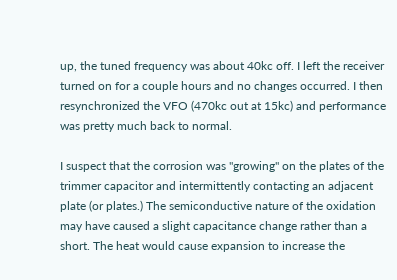up, the tuned frequency was about 40kc off. I left the receiver turned on for a couple hours and no changes occurred. I then resynchronized the VFO (470kc out at 15kc) and performance was pretty much back to normal.

I suspect that the corrosion was "growing" on the plates of the trimmer capacitor and intermittently contacting an adjacent plate (or plates.) The semiconductive nature of the oxidation may have caused a slight capacitance change rather than a short. The heat would cause expansion to increase the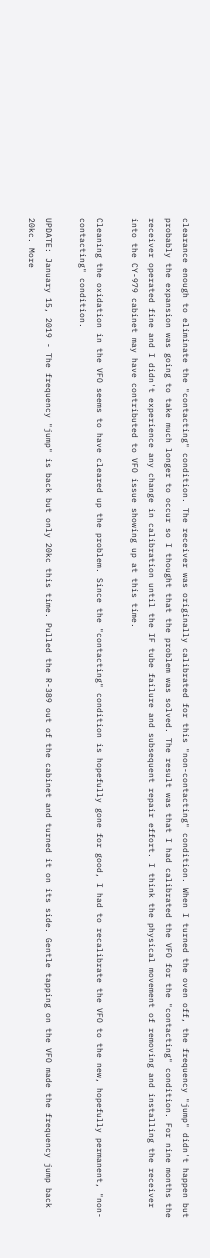clearance enough to eliminate the "contacting" condition. The receiver was originally calibrated for this "non-contacting" condition. When I turned the oven off, the frequency "jump" didn't happen but probably the expansion was going to take much longer to occur so I thought that the problem was solved. The result was that I had calibrated the VFO for the "contacting" condition. For nine months the receiver operated fine and I didn't experience any change in calibration until the IF tube failure and subsequent repair effort. I think the physical movement of removing and installing the receiver into the CY-979 cabinet may have contributed to VFO issue showing up at this time.

Cleaning the oxidation in the VFO seems to have cleared up the problem. Since the "contacting" condition is hopefully gone for good, I had to recalibrate the VFO to the new, hopefully permanent, "non-contacting" condition.

UPDATE: January 15, 2019 - The frequency "jump" is back but only 20kc this time. Pulled the R-389 out of the cabinet and turned it on its side. Gentle tapping on the VFO made the frequency jump back 20kc. More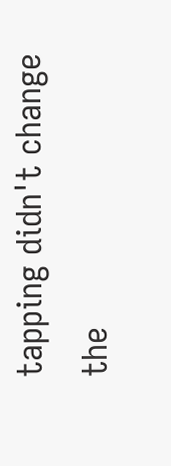tapping didn't change the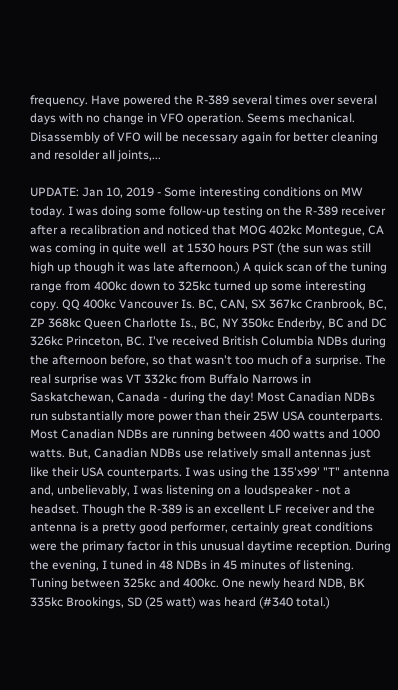frequency. Have powered the R-389 several times over several days with no change in VFO operation. Seems mechanical. Disassembly of VFO will be necessary again for better cleaning and resolder all joints,...

UPDATE: Jan 10, 2019 - Some interesting conditions on MW today. I was doing some follow-up testing on the R-389 receiver after a recalibration and noticed that MOG 402kc Montegue, CA was coming in quite well  at 1530 hours PST (the sun was still high up though it was late afternoon.) A quick scan of the tuning range from 400kc down to 325kc turned up some interesting copy. QQ 400kc Vancouver Is. BC, CAN, SX 367kc Cranbrook, BC, ZP 368kc Queen Charlotte Is., BC, NY 350kc Enderby, BC and DC 326kc Princeton, BC. I've received British Columbia NDBs during the afternoon before, so that wasn't too much of a surprise. The real surprise was VT 332kc from Buffalo Narrows in Saskatchewan, Canada - during the day! Most Canadian NDBs run substantially more power than their 25W USA counterparts. Most Canadian NDBs are running between 400 watts and 1000 watts. But, Canadian NDBs use relatively small antennas just like their USA counterparts. I was using the 135'x99' "T" antenna and, unbelievably, I was listening on a loudspeaker - not a headset. Though the R-389 is an excellent LF receiver and the antenna is a pretty good performer, certainly great conditions were the primary factor in this unusual daytime reception. During the evening, I tuned in 48 NDBs in 45 minutes of listening. Tuning between 325kc and 400kc. One newly heard NDB, BK 335kc Brookings, SD (25 watt) was heard (#340 total.)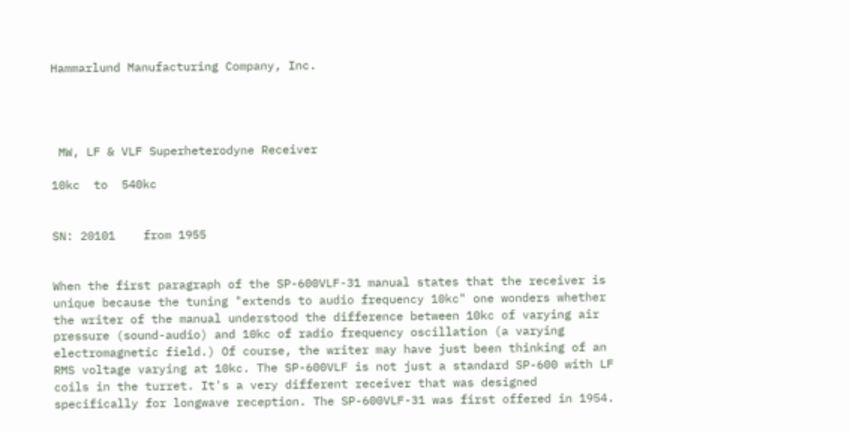Hammarlund Manufacturing Company, Inc.




 MW, LF & VLF Superheterodyne Receiver

10kc  to  540kc


SN: 20101    from 1955


When the first paragraph of the SP-600VLF-31 manual states that the receiver is unique because the tuning "extends to audio frequency 10kc" one wonders whether the writer of the manual understood the difference between 10kc of varying air pressure (sound-audio) and 10kc of radio frequency oscillation (a varying electromagnetic field.) Of course, the writer may have just been thinking of an RMS voltage varying at 10kc. The SP-600VLF is not just a standard SP-600 with LF coils in the turret. It's a very different receiver that was designed specifically for longwave reception. The SP-600VLF-31 was first offered in 1954.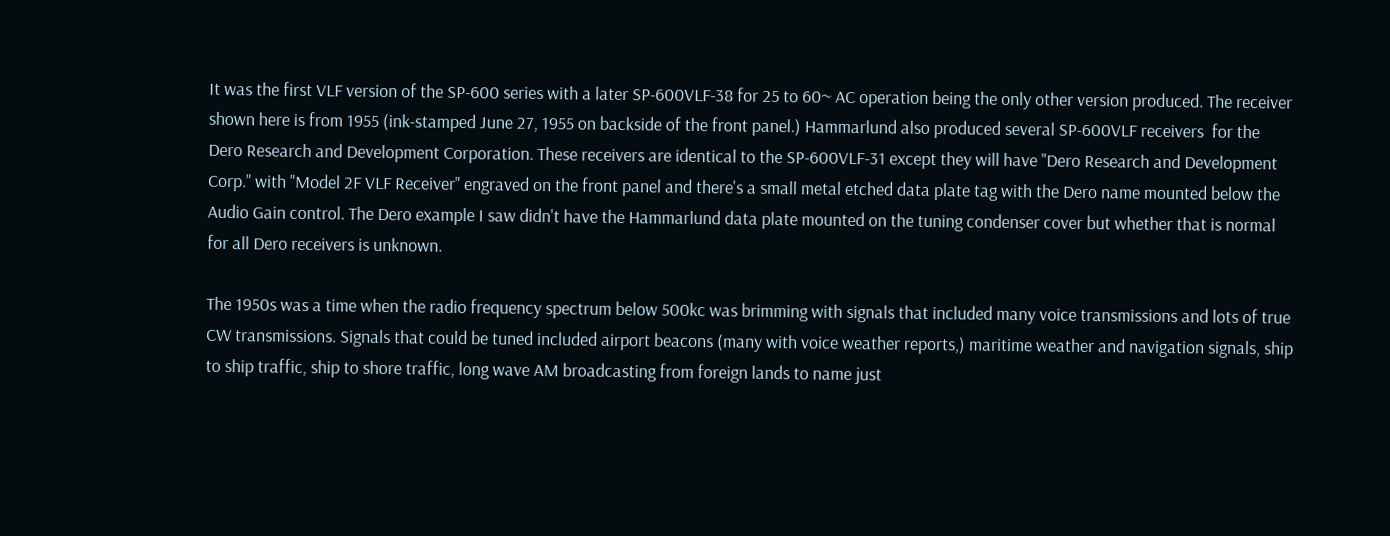It was the first VLF version of the SP-600 series with a later SP-600VLF-38 for 25 to 60~ AC operation being the only other version produced. The receiver shown here is from 1955 (ink-stamped June 27, 1955 on backside of the front panel.) Hammarlund also produced several SP-600VLF receivers  for the Dero Research and Development Corporation. These receivers are identical to the SP-600VLF-31 except they will have "Dero Research and Development Corp." with "Model 2F VLF Receiver" engraved on the front panel and there's a small metal etched data plate tag with the Dero name mounted below the Audio Gain control. The Dero example I saw didn't have the Hammarlund data plate mounted on the tuning condenser cover but whether that is normal for all Dero receivers is unknown.

The 1950s was a time when the radio frequency spectrum below 500kc was brimming with signals that included many voice transmissions and lots of true CW transmissions. Signals that could be tuned included airport beacons (many with voice weather reports,) maritime weather and navigation signals, ship to ship traffic, ship to shore traffic, long wave AM broadcasting from foreign lands to name just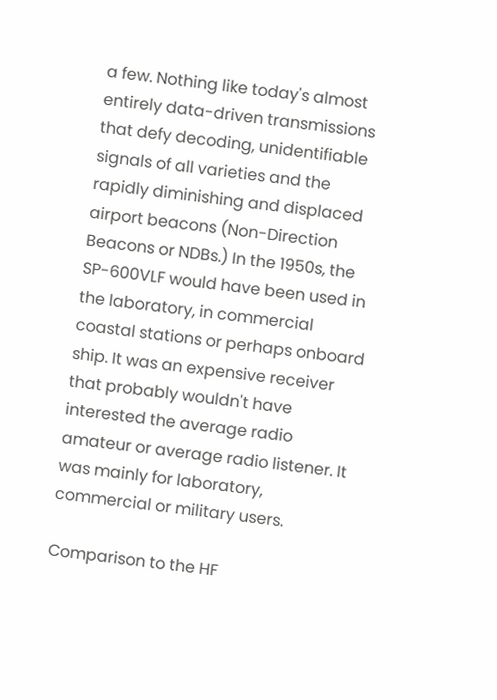a few. Nothing like today's almost entirely data-driven transmissions that defy decoding, unidentifiable signals of all varieties and the rapidly diminishing and displaced airport beacons (Non-Direction Beacons or NDBs.) In the 1950s, the SP-600VLF would have been used in the laboratory, in commercial coastal stations or perhaps onboard ship. It was an expensive receiver that probably wouldn't have interested the average radio amateur or average radio listener. It was mainly for laboratory, commercial or military users.

Comparison to the HF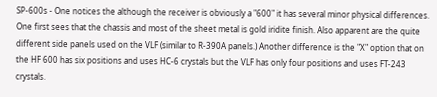SP-600s - One notices the although the receiver is obviously a "600" it has several minor physical differences. One first sees that the chassis and most of the sheet metal is gold iridite finish. Also apparent are the quite different side panels used on the VLF (similar to R-390A panels.) Another difference is the "X" option that on the HF 600 has six positions and uses HC-6 crystals but the VLF has only four positions and uses FT-243 crystals.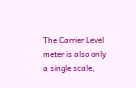The Carrier Level meter is also only a single scale,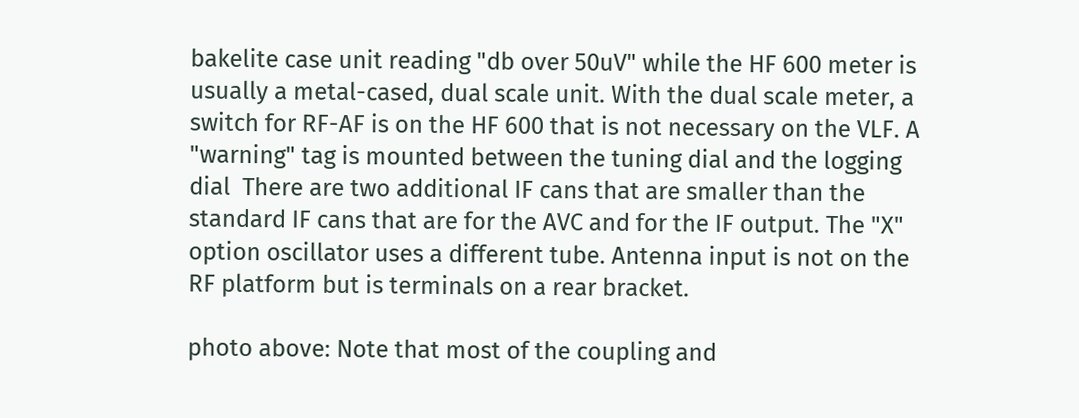bakelite case unit reading "db over 50uV" while the HF 600 meter is usually a metal-cased, dual scale unit. With the dual scale meter, a switch for RF-AF is on the HF 600 that is not necessary on the VLF. A "warning" tag is mounted between the tuning dial and the logging dial  There are two additional IF cans that are smaller than the standard IF cans that are for the AVC and for the IF output. The "X" option oscillator uses a different tube. Antenna input is not on the RF platform but is terminals on a rear bracket.

photo above: Note that most of the coupling and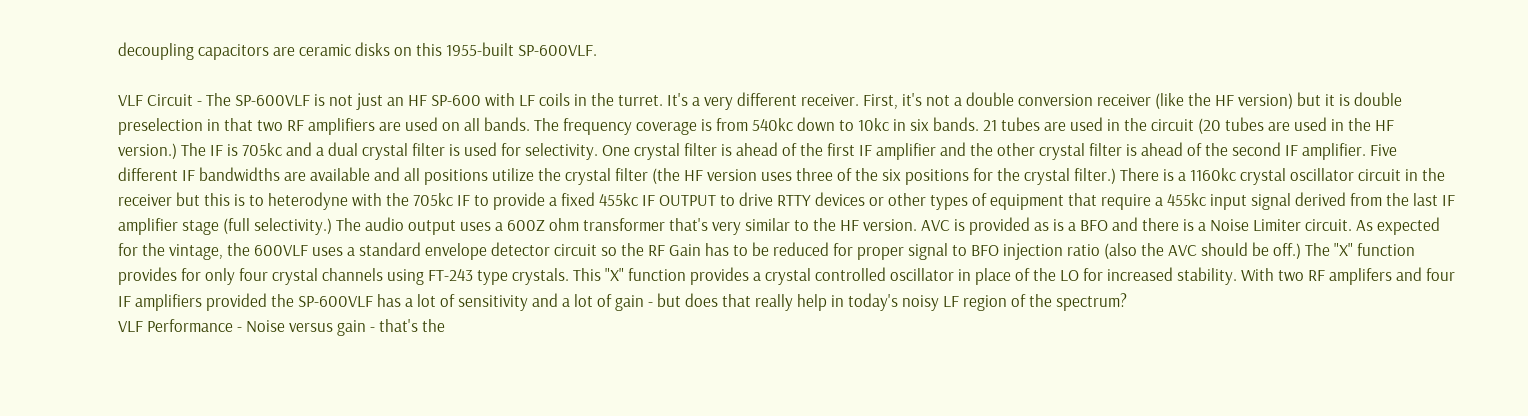decoupling capacitors are ceramic disks on this 1955-built SP-600VLF.

VLF Circuit - The SP-600VLF is not just an HF SP-600 with LF coils in the turret. It's a very different receiver. First, it's not a double conversion receiver (like the HF version) but it is double preselection in that two RF amplifiers are used on all bands. The frequency coverage is from 540kc down to 10kc in six bands. 21 tubes are used in the circuit (20 tubes are used in the HF version.) The IF is 705kc and a dual crystal filter is used for selectivity. One crystal filter is ahead of the first IF amplifier and the other crystal filter is ahead of the second IF amplifier. Five different IF bandwidths are available and all positions utilize the crystal filter (the HF version uses three of the six positions for the crystal filter.) There is a 1160kc crystal oscillator circuit in the receiver but this is to heterodyne with the 705kc IF to provide a fixed 455kc IF OUTPUT to drive RTTY devices or other types of equipment that require a 455kc input signal derived from the last IF amplifier stage (full selectivity.) The audio output uses a 600Z ohm transformer that's very similar to the HF version. AVC is provided as is a BFO and there is a Noise Limiter circuit. As expected for the vintage, the 600VLF uses a standard envelope detector circuit so the RF Gain has to be reduced for proper signal to BFO injection ratio (also the AVC should be off.) The "X" function provides for only four crystal channels using FT-243 type crystals. This "X" function provides a crystal controlled oscillator in place of the LO for increased stability. With two RF amplifers and four IF amplifiers provided the SP-600VLF has a lot of sensitivity and a lot of gain - but does that really help in today's noisy LF region of the spectrum?
VLF Performance - Noise versus gain - that's the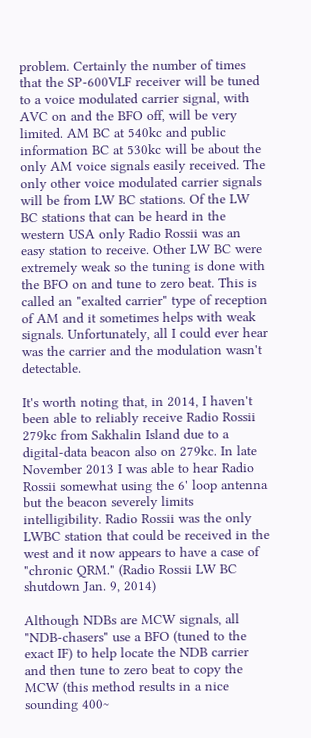problem. Certainly the number of times that the SP-600VLF receiver will be tuned to a voice modulated carrier signal, with AVC on and the BFO off, will be very limited. AM BC at 540kc and public information BC at 530kc will be about the only AM voice signals easily received. The only other voice modulated carrier signals will be from LW BC stations. Of the LW BC stations that can be heard in the western USA only Radio Rossii was an easy station to receive. Other LW BC were extremely weak so the tuning is done with the BFO on and tune to zero beat. This is called an "exalted carrier" type of reception of AM and it sometimes helps with weak signals. Unfortunately, all I could ever hear was the carrier and the modulation wasn't detectable.

It's worth noting that, in 2014, I haven't been able to reliably receive Radio Rossii 279kc from Sakhalin Island due to a digital-data beacon also on 279kc. In late November 2013 I was able to hear Radio Rossii somewhat using the 6' loop antenna but the beacon severely limits intelligibility. Radio Rossii was the only LWBC station that could be received in the west and it now appears to have a case of "chronic QRM." (Radio Rossii LW BC shutdown Jan. 9, 2014)

Although NDBs are MCW signals, all "NDB-chasers" use a BFO (tuned to the exact IF) to help locate the NDB carrier and then tune to zero beat to copy the MCW (this method results in a nice sounding 400~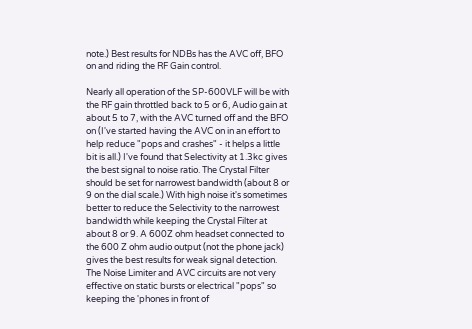note.) Best results for NDBs has the AVC off, BFO on and riding the RF Gain control.

Nearly all operation of the SP-600VLF will be with the RF gain throttled back to 5 or 6, Audio gain at about 5 to 7, with the AVC turned off and the BFO on (I've started having the AVC on in an effort to help reduce "pops and crashes" - it helps a little bit is all.) I've found that Selectivity at 1.3kc gives the best signal to noise ratio. The Crystal Filter should be set for narrowest bandwidth (about 8 or 9 on the dial scale.) With high noise it's sometimes better to reduce the Selectivity to the narrowest bandwidth while keeping the Crystal Filter at about 8 or 9. A 600Z ohm headset connected to the 600 Z ohm audio output (not the phone jack) gives the best results for weak signal detection. The Noise Limiter and AVC circuits are not very effective on static bursts or electrical "pops" so keeping the 'phones in front of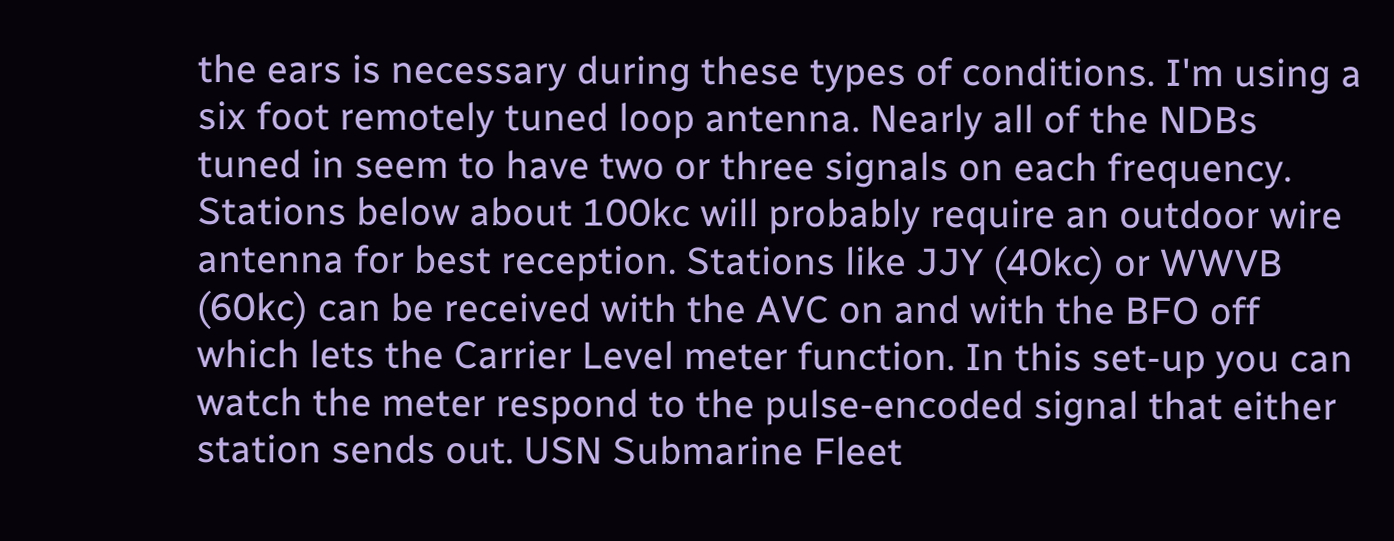the ears is necessary during these types of conditions. I'm using a six foot remotely tuned loop antenna. Nearly all of the NDBs tuned in seem to have two or three signals on each frequency. Stations below about 100kc will probably require an outdoor wire antenna for best reception. Stations like JJY (40kc) or WWVB (60kc) can be received with the AVC on and with the BFO off which lets the Carrier Level meter function. In this set-up you can watch the meter respond to the pulse-encoded signal that either station sends out. USN Submarine Fleet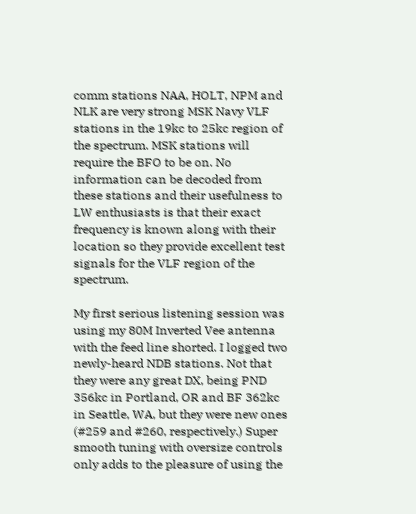comm stations NAA, HOLT, NPM and NLK are very strong MSK Navy VLF stations in the 19kc to 25kc region of the spectrum. MSK stations will require the BFO to be on. No information can be decoded from these stations and their usefulness to LW enthusiasts is that their exact frequency is known along with their location so they provide excellent test signals for the VLF region of the spectrum.

My first serious listening session was using my 80M Inverted Vee antenna with the feed line shorted. I logged two newly-heard NDB stations. Not that they were any great DX, being PND 356kc in Portland, OR and BF 362kc in Seattle, WA, but they were new ones (#259 and #260, respectively.) Super smooth tuning with oversize controls only adds to the pleasure of using the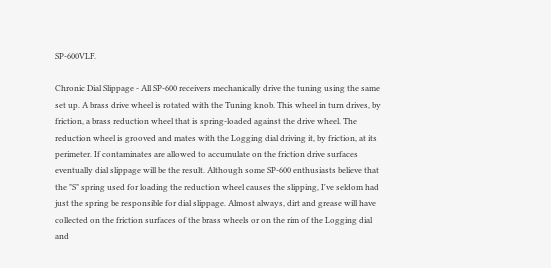SP-600VLF.

Chronic Dial Slippage - All SP-600 receivers mechanically drive the tuning using the same set up. A brass drive wheel is rotated with the Tuning knob. This wheel in turn drives, by friction, a brass reduction wheel that is spring-loaded against the drive wheel. The reduction wheel is grooved and mates with the Logging dial driving it, by friction, at its perimeter. If contaminates are allowed to accumulate on the friction drive surfaces eventually dial slippage will be the result. Although some SP-600 enthusiasts believe that the "S" spring used for loading the reduction wheel causes the slipping, I've seldom had just the spring be responsible for dial slippage. Almost always, dirt and grease will have collected on the friction surfaces of the brass wheels or on the rim of the Logging dial and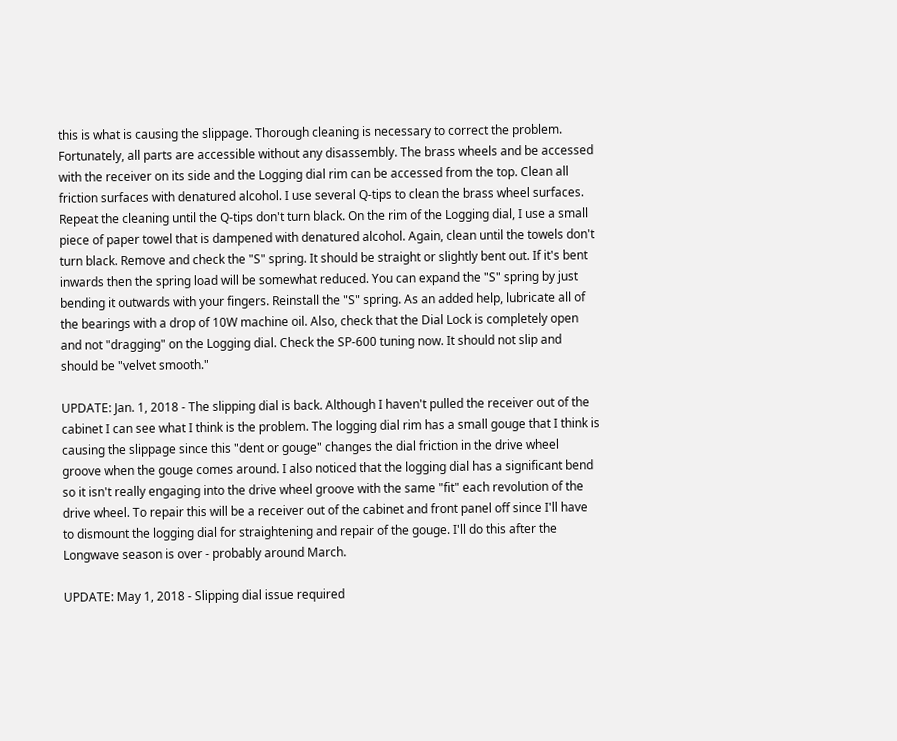this is what is causing the slippage. Thorough cleaning is necessary to correct the problem. Fortunately, all parts are accessible without any disassembly. The brass wheels and be accessed with the receiver on its side and the Logging dial rim can be accessed from the top. Clean all friction surfaces with denatured alcohol. I use several Q-tips to clean the brass wheel surfaces. Repeat the cleaning until the Q-tips don't turn black. On the rim of the Logging dial, I use a small piece of paper towel that is dampened with denatured alcohol. Again, clean until the towels don't turn black. Remove and check the "S" spring. It should be straight or slightly bent out. If it's bent inwards then the spring load will be somewhat reduced. You can expand the "S" spring by just bending it outwards with your fingers. Reinstall the "S" spring. As an added help, lubricate all of the bearings with a drop of 10W machine oil. Also, check that the Dial Lock is completely open and not "dragging" on the Logging dial. Check the SP-600 tuning now. It should not slip and should be "velvet smooth."

UPDATE: Jan. 1, 2018 - The slipping dial is back. Although I haven't pulled the receiver out of the cabinet I can see what I think is the problem. The logging dial rim has a small gouge that I think is causing the slippage since this "dent or gouge" changes the dial friction in the drive wheel groove when the gouge comes around. I also noticed that the logging dial has a significant bend so it isn't really engaging into the drive wheel groove with the same "fit" each revolution of the drive wheel. To repair this will be a receiver out of the cabinet and front panel off since I'll have to dismount the logging dial for straightening and repair of the gouge. I'll do this after the Longwave season is over - probably around March.

UPDATE: May 1, 2018 - Slipping dial issue required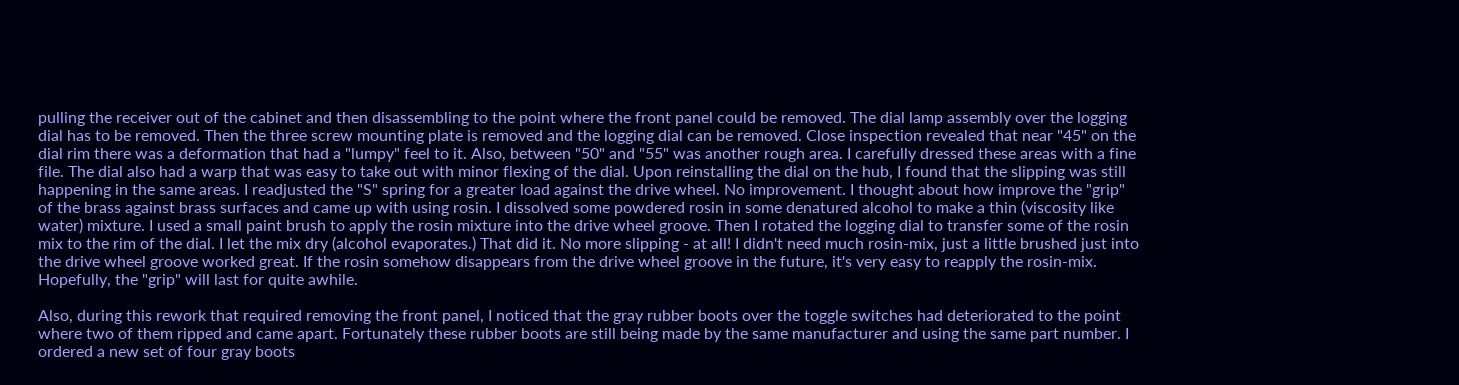pulling the receiver out of the cabinet and then disassembling to the point where the front panel could be removed. The dial lamp assembly over the logging dial has to be removed. Then the three screw mounting plate is removed and the logging dial can be removed. Close inspection revealed that near "45" on the dial rim there was a deformation that had a "lumpy" feel to it. Also, between "50" and "55" was another rough area. I carefully dressed these areas with a fine file. The dial also had a warp that was easy to take out with minor flexing of the dial. Upon reinstalling the dial on the hub, I found that the slipping was still happening in the same areas. I readjusted the "S" spring for a greater load against the drive wheel. No improvement. I thought about how improve the "grip" of the brass against brass surfaces and came up with using rosin. I dissolved some powdered rosin in some denatured alcohol to make a thin (viscosity like water) mixture. I used a small paint brush to apply the rosin mixture into the drive wheel groove. Then I rotated the logging dial to transfer some of the rosin mix to the rim of the dial. I let the mix dry (alcohol evaporates.) That did it. No more slipping - at all! I didn't need much rosin-mix, just a little brushed just into the drive wheel groove worked great. If the rosin somehow disappears from the drive wheel groove in the future, it's very easy to reapply the rosin-mix. Hopefully, the "grip" will last for quite awhile.

Also, during this rework that required removing the front panel, I noticed that the gray rubber boots over the toggle switches had deteriorated to the point where two of them ripped and came apart. Fortunately these rubber boots are still being made by the same manufacturer and using the same part number. I ordered a new set of four gray boots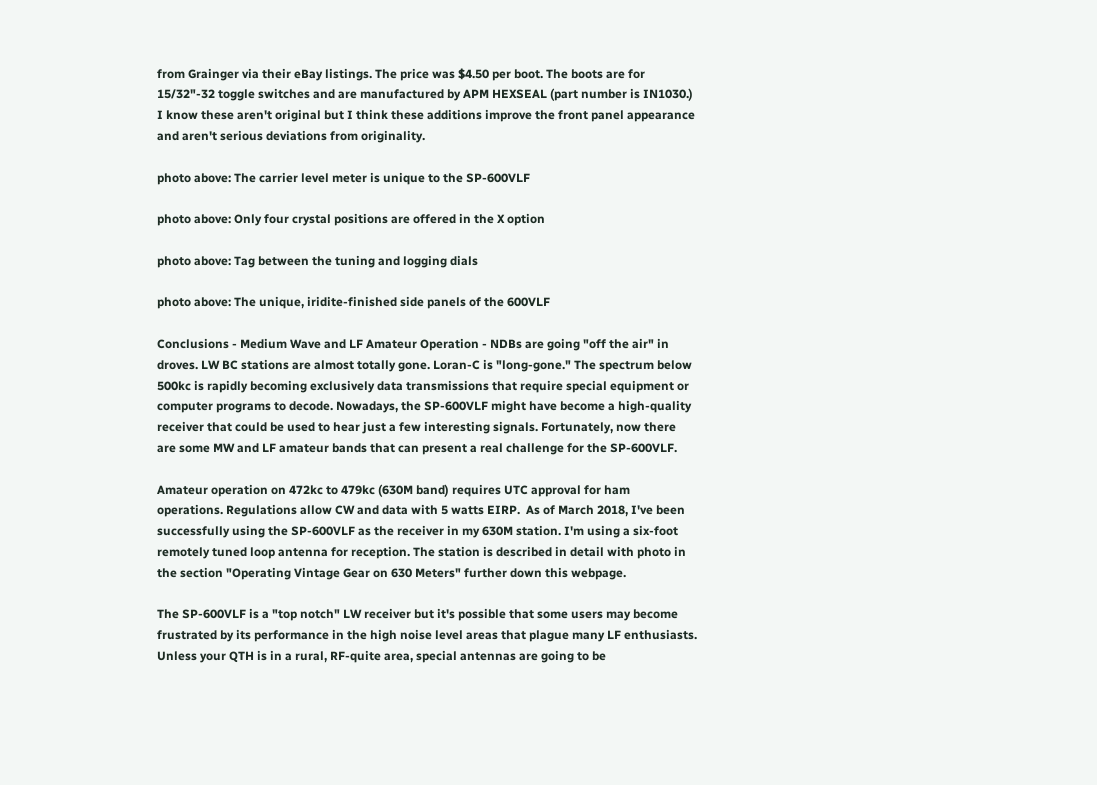from Grainger via their eBay listings. The price was $4.50 per boot. The boots are for 15/32"-32 toggle switches and are manufactured by APM HEXSEAL (part number is IN1030.) I know these aren't original but I think these additions improve the front panel appearance and aren't serious deviations from originality.

photo above: The carrier level meter is unique to the SP-600VLF

photo above: Only four crystal positions are offered in the X option

photo above: Tag between the tuning and logging dials

photo above: The unique, iridite-finished side panels of the 600VLF

Conclusions - Medium Wave and LF Amateur Operation - NDBs are going "off the air" in droves. LW BC stations are almost totally gone. Loran-C is "long-gone." The spectrum below 500kc is rapidly becoming exclusively data transmissions that require special equipment or computer programs to decode. Nowadays, the SP-600VLF might have become a high-quality receiver that could be used to hear just a few interesting signals. Fortunately, now there are some MW and LF amateur bands that can present a real challenge for the SP-600VLF.

Amateur operation on 472kc to 479kc (630M band) requires UTC approval for ham operations. Regulations allow CW and data with 5 watts EIRP.  As of March 2018, I've been successfully using the SP-600VLF as the receiver in my 630M station. I'm using a six-foot remotely tuned loop antenna for reception. The station is described in detail with photo in the section "Operating Vintage Gear on 630 Meters" further down this webpage.

The SP-600VLF is a "top notch" LW receiver but it's possible that some users may become frustrated by its performance in the high noise level areas that plague many LF enthusiasts. Unless your QTH is in a rural, RF-quite area, special antennas are going to be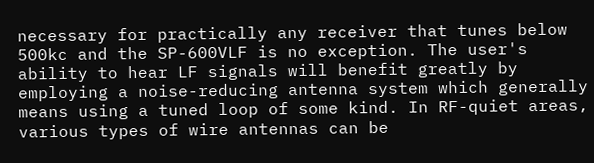necessary for practically any receiver that tunes below 500kc and the SP-600VLF is no exception. The user's ability to hear LF signals will benefit greatly by employing a noise-reducing antenna system which generally means using a tuned loop of some kind. In RF-quiet areas, various types of wire antennas can be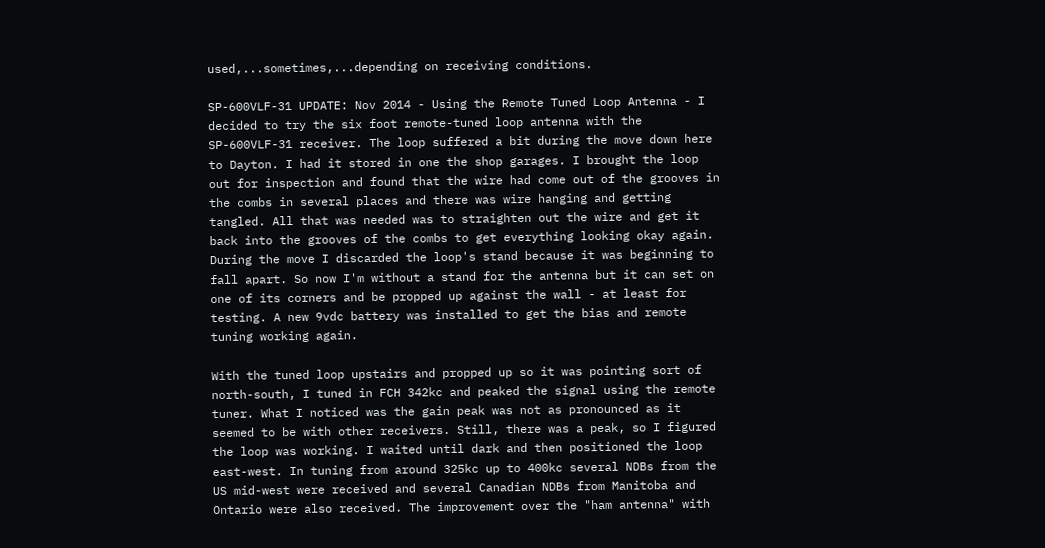used,...sometimes,...depending on receiving conditions.

SP-600VLF-31 UPDATE: Nov 2014 - Using the Remote Tuned Loop Antenna - I decided to try the six foot remote-tuned loop antenna with the SP-600VLF-31 receiver. The loop suffered a bit during the move down here to Dayton. I had it stored in one the shop garages. I brought the loop out for inspection and found that the wire had come out of the grooves in the combs in several places and there was wire hanging and getting tangled. All that was needed was to straighten out the wire and get it back into the grooves of the combs to get everything looking okay again. During the move I discarded the loop's stand because it was beginning to fall apart. So now I'm without a stand for the antenna but it can set on one of its corners and be propped up against the wall - at least for testing. A new 9vdc battery was installed to get the bias and remote tuning working again.

With the tuned loop upstairs and propped up so it was pointing sort of north-south, I tuned in FCH 342kc and peaked the signal using the remote tuner. What I noticed was the gain peak was not as pronounced as it seemed to be with other receivers. Still, there was a peak, so I figured the loop was working. I waited until dark and then positioned the loop east-west. In tuning from around 325kc up to 400kc several NDBs from the US mid-west were received and several Canadian NDBs from Manitoba and Ontario were also received. The improvement over the "ham antenna" with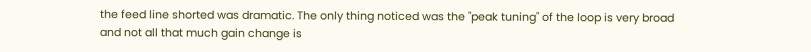the feed line shorted was dramatic. The only thing noticed was the "peak tuning" of the loop is very broad and not all that much gain change is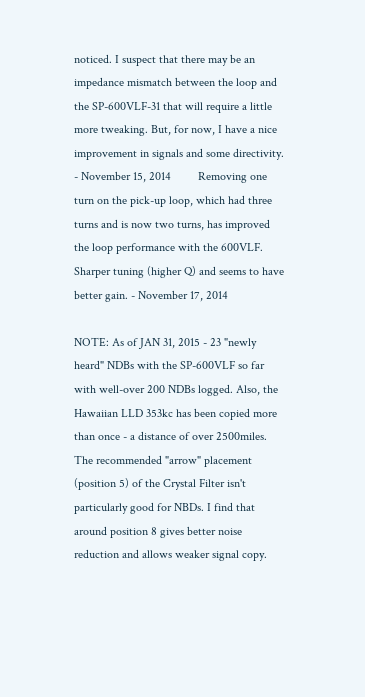noticed. I suspect that there may be an impedance mismatch between the loop and the SP-600VLF-31 that will require a little more tweaking. But, for now, I have a nice improvement in signals and some directivity. - November 15, 2014         Removing one turn on the pick-up loop, which had three turns and is now two turns, has improved the loop performance with the 600VLF. Sharper tuning (higher Q) and seems to have better gain. - November 17, 2014

NOTE: As of JAN 31, 2015 - 23 "newly heard" NDBs with the SP-600VLF so far with well-over 200 NDBs logged. Also, the Hawaiian LLD 353kc has been copied more than once - a distance of over 2500miles. The recommended "arrow" placement (position 5) of the Crystal Filter isn't particularly good for NBDs. I find that around position 8 gives better noise reduction and allows weaker signal copy.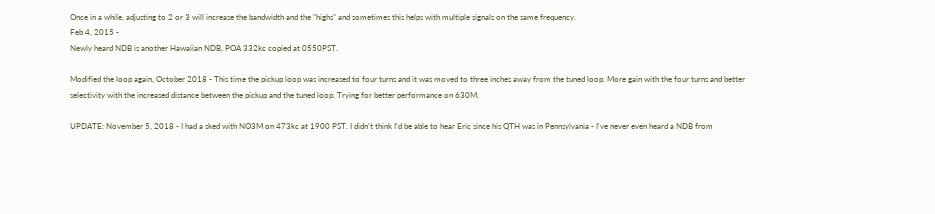Once in a while, adjusting to 2 or 3 will increase the bandwidth and the "highs" and sometimes this helps with multiple signals on the same frequency.
Feb 4, 2015 -
Newly heard NDB is another Hawaiian NDB, POA 332kc copied at 0550PST.

Modified the loop again, October 2018 - This time the pickup loop was increased to four turns and it was moved to three inches away from the tuned loop. More gain with the four turns and better selectivity with the increased distance between the pickup and the tuned loop. Trying for better performance on 630M.

UPDATE: November 5, 2018 - I had a sked with NO3M on 473kc at 1900 PST. I didn't think I'd be able to hear Eric since his QTH was in Pennsylvania - I've never even heard a NDB from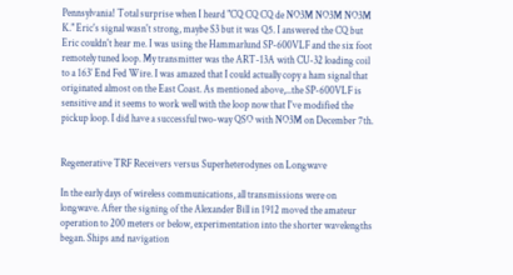Pennsylvania! Total surprise when I heard "CQ CQ CQ de NO3M NO3M NO3M K." Eric's signal wasn't strong, maybe S3 but it was Q5. I answered the CQ but Eric couldn't hear me. I was using the Hammarlund SP-600VLF and the six foot remotely tuned loop. My transmitter was the ART-13A with CU-32 loading coil to a 163' End Fed Wire. I was amazed that I could actually copy a ham signal that originated almost on the East Coast. As mentioned above,...the SP-600VLF is sensitive and it seems to work well with the loop now that I've modified the pickup loop. I did have a successful two-way QSO with NO3M on December 7th.


Regenerative TRF Receivers versus Superheterodynes on Longwave

In the early days of wireless communications, all transmissions were on longwave. After the signing of the Alexander Bill in 1912 moved the amateur operation to 200 meters or below, experimentation into the shorter wavelengths began. Ships and navigation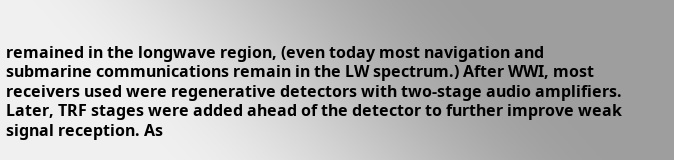remained in the longwave region, (even today most navigation and submarine communications remain in the LW spectrum.) After WWI, most receivers used were regenerative detectors with two-stage audio amplifiers. Later, TRF stages were added ahead of the detector to further improve weak signal reception. As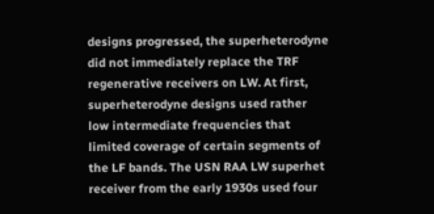designs progressed, the superheterodyne did not immediately replace the TRF regenerative receivers on LW. At first, superheterodyne designs used rather low intermediate frequencies that limited coverage of certain segments of the LF bands. The USN RAA LW superhet receiver from the early 1930s used four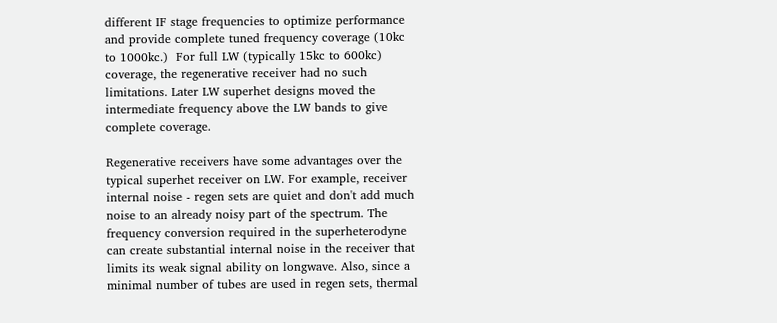different IF stage frequencies to optimize performance and provide complete tuned frequency coverage (10kc to 1000kc.)  For full LW (typically 15kc to 600kc) coverage, the regenerative receiver had no such limitations. Later LW superhet designs moved the intermediate frequency above the LW bands to give complete coverage.

Regenerative receivers have some advantages over the typical superhet receiver on LW. For example, receiver internal noise - regen sets are quiet and don't add much noise to an already noisy part of the spectrum. The frequency conversion required in the superheterodyne can create substantial internal noise in the receiver that limits its weak signal ability on longwave. Also, since a minimal number of tubes are used in regen sets, thermal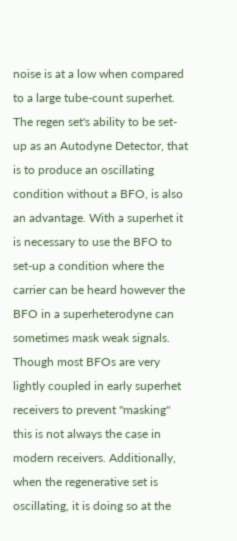noise is at a low when compared to a large tube-count superhet. The regen set's ability to be set-up as an Autodyne Detector, that is to produce an oscillating condition without a BFO, is also an advantage. With a superhet it is necessary to use the BFO to set-up a condition where the carrier can be heard however the BFO in a superheterodyne can sometimes mask weak signals. Though most BFOs are very lightly coupled in early superhet receivers to prevent "masking" this is not always the case in modern receivers. Additionally, when the regenerative set is oscillating, it is doing so at the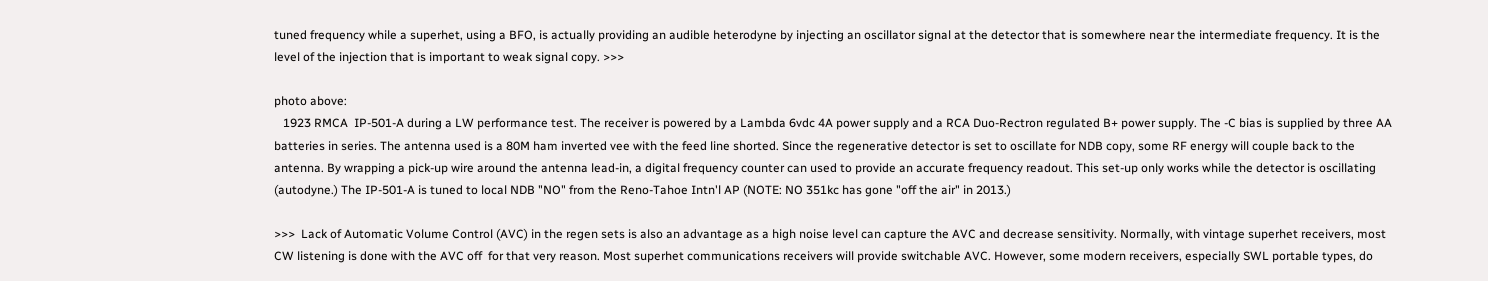tuned frequency while a superhet, using a BFO, is actually providing an audible heterodyne by injecting an oscillator signal at the detector that is somewhere near the intermediate frequency. It is the level of the injection that is important to weak signal copy. >>>

photo above:
   1923 RMCA  IP-501-A during a LW performance test. The receiver is powered by a Lambda 6vdc 4A power supply and a RCA Duo-Rectron regulated B+ power supply. The -C bias is supplied by three AA batteries in series. The antenna used is a 80M ham inverted vee with the feed line shorted. Since the regenerative detector is set to oscillate for NDB copy, some RF energy will couple back to the antenna. By wrapping a pick-up wire around the antenna lead-in, a digital frequency counter can used to provide an accurate frequency readout. This set-up only works while the detector is oscillating (autodyne.) The IP-501-A is tuned to local NDB "NO" from the Reno-Tahoe Intn'l AP (NOTE: NO 351kc has gone "off the air" in 2013.)

>>>  Lack of Automatic Volume Control (AVC) in the regen sets is also an advantage as a high noise level can capture the AVC and decrease sensitivity. Normally, with vintage superhet receivers, most CW listening is done with the AVC off  for that very reason. Most superhet communications receivers will provide switchable AVC. However, some modern receivers, especially SWL portable types, do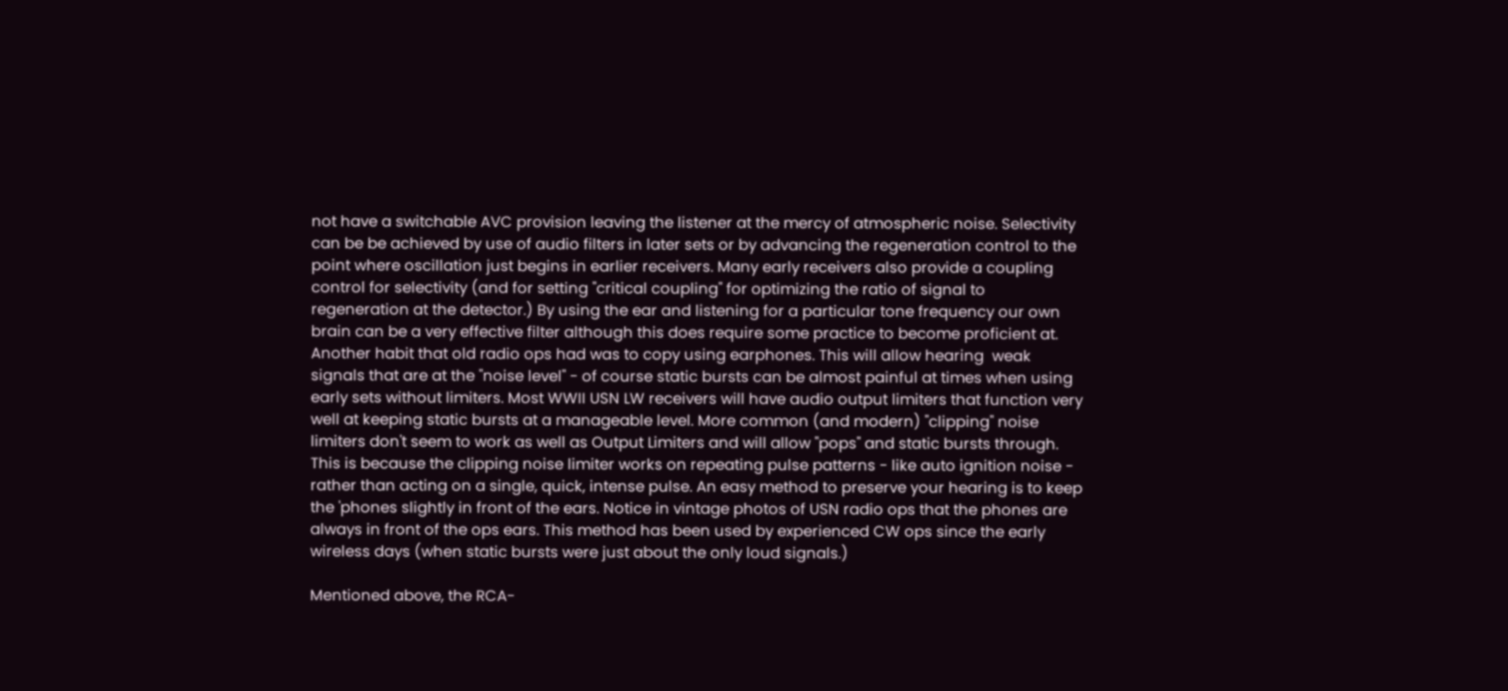not have a switchable AVC provision leaving the listener at the mercy of atmospheric noise. Selectivity can be be achieved by use of audio filters in later sets or by advancing the regeneration control to the point where oscillation just begins in earlier receivers. Many early receivers also provide a coupling control for selectivity (and for setting "critical coupling" for optimizing the ratio of signal to regeneration at the detector.) By using the ear and listening for a particular tone frequency our own brain can be a very effective filter although this does require some practice to become proficient at. Another habit that old radio ops had was to copy using earphones. This will allow hearing  weak signals that are at the "noise level" - of course static bursts can be almost painful at times when using early sets without limiters. Most WWII USN LW receivers will have audio output limiters that function very well at keeping static bursts at a manageable level. More common (and modern) "clipping" noise limiters don't seem to work as well as Output Limiters and will allow "pops" and static bursts through. This is because the clipping noise limiter works on repeating pulse patterns - like auto ignition noise - rather than acting on a single, quick, intense pulse. An easy method to preserve your hearing is to keep the 'phones slightly in front of the ears. Notice in vintage photos of USN radio ops that the phones are always in front of the ops ears. This method has been used by experienced CW ops since the early wireless days (when static bursts were just about the only loud signals.)

Mentioned above, the RCA-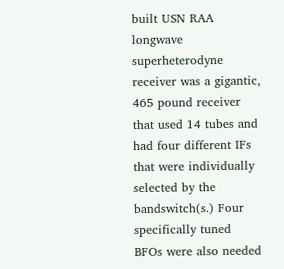built USN RAA longwave superheterodyne receiver was a gigantic, 465 pound receiver that used 14 tubes and had four different IFs that were individually selected by the bandswitch(s.) Four specifically tuned BFOs were also needed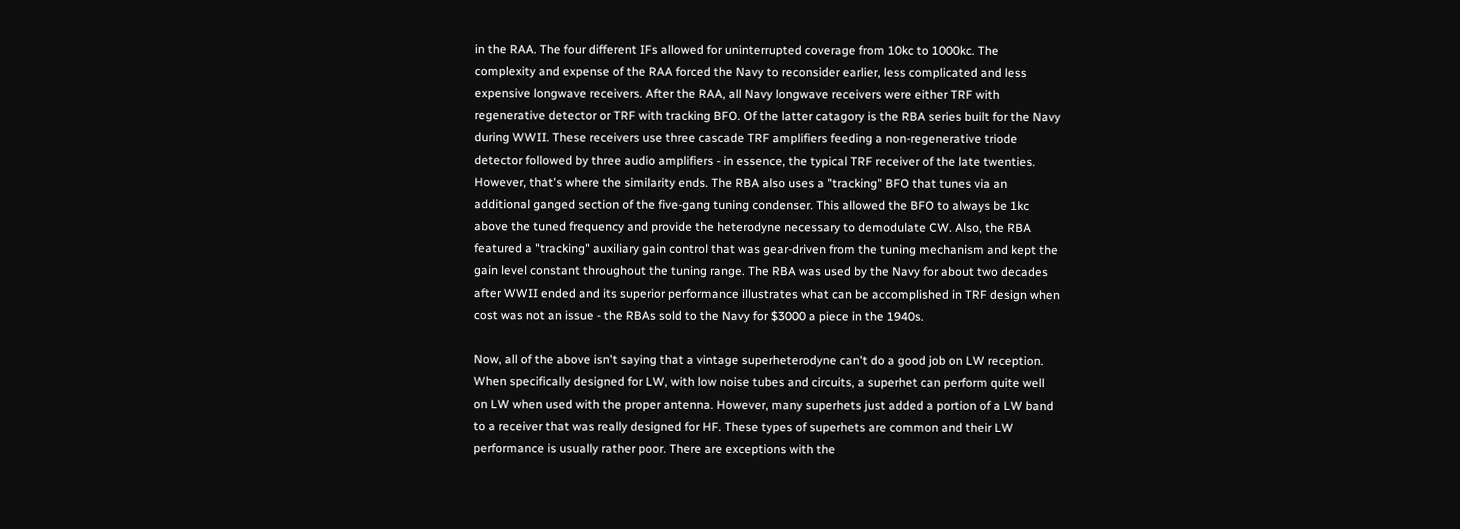in the RAA. The four different IFs allowed for uninterrupted coverage from 10kc to 1000kc. The complexity and expense of the RAA forced the Navy to reconsider earlier, less complicated and less expensive longwave receivers. After the RAA, all Navy longwave receivers were either TRF with regenerative detector or TRF with tracking BFO. Of the latter catagory is the RBA series built for the Navy during WWII. These receivers use three cascade TRF amplifiers feeding a non-regenerative triode detector followed by three audio amplifiers - in essence, the typical TRF receiver of the late twenties. However, that's where the similarity ends. The RBA also uses a "tracking" BFO that tunes via an additional ganged section of the five-gang tuning condenser. This allowed the BFO to always be 1kc above the tuned frequency and provide the heterodyne necessary to demodulate CW. Also, the RBA featured a "tracking" auxiliary gain control that was gear-driven from the tuning mechanism and kept the gain level constant throughout the tuning range. The RBA was used by the Navy for about two decades after WWII ended and its superior performance illustrates what can be accomplished in TRF design when cost was not an issue - the RBAs sold to the Navy for $3000 a piece in the 1940s.

Now, all of the above isn't saying that a vintage superheterodyne can't do a good job on LW reception. When specifically designed for LW, with low noise tubes and circuits, a superhet can perform quite well on LW when used with the proper antenna. However, many superhets just added a portion of a LW band to a receiver that was really designed for HF. These types of superhets are common and their LW performance is usually rather poor. There are exceptions with the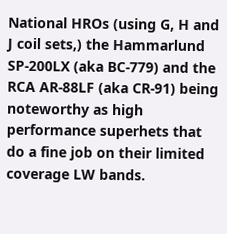National HROs (using G, H and J coil sets,) the Hammarlund SP-200LX (aka BC-779) and the RCA AR-88LF (aka CR-91) being noteworthy as high performance superhets that do a fine job on their limited coverage LW bands.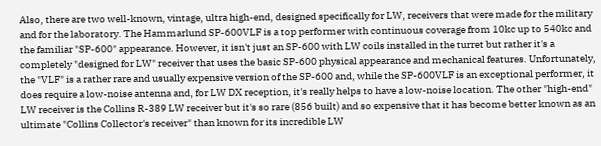Also, there are two well-known, vintage, ultra high-end, designed specifically for LW, receivers that were made for the military and for the laboratory. The Hammarlund SP-600VLF is a top performer with continuous coverage from 10kc up to 540kc and the familiar "SP-600" appearance. However, it isn't just an SP-600 with LW coils installed in the turret but rather it's a completely "designed for LW" receiver that uses the basic SP-600 physical appearance and mechanical features. Unfortunately, the "VLF" is a rather rare and usually expensive version of the SP-600 and, while the SP-600VLF is an exceptional performer, it does require a low-noise antenna and, for LW DX reception, it's really helps to have a low-noise location. The other "high-end" LW receiver is the Collins R-389 LW receiver but it's so rare (856 built) and so expensive that it has become better known as an ultimate "Collins Collector's receiver" than known for its incredible LW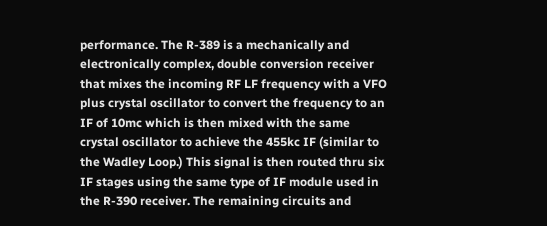performance. The R-389 is a mechanically and electronically complex, double conversion receiver that mixes the incoming RF LF frequency with a VFO plus crystal oscillator to convert the frequency to an IF of 10mc which is then mixed with the same crystal oscillator to achieve the 455kc IF (similar to the Wadley Loop.) This signal is then routed thru six IF stages using the same type of IF module used in the R-390 receiver. The remaining circuits and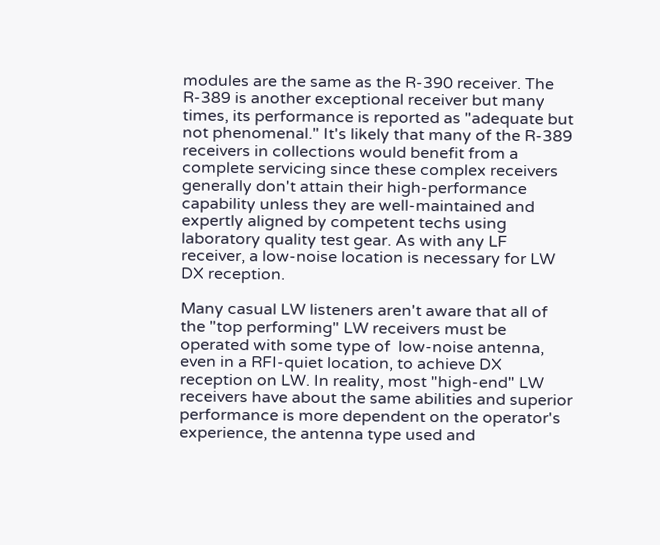modules are the same as the R-390 receiver. The R-389 is another exceptional receiver but many times, its performance is reported as "adequate but not phenomenal." It's likely that many of the R-389 receivers in collections would benefit from a complete servicing since these complex receivers generally don't attain their high-performance capability unless they are well-maintained and expertly aligned by competent techs using laboratory quality test gear. As with any LF receiver, a low-noise location is necessary for LW DX reception.

Many casual LW listeners aren't aware that all of the "top performing" LW receivers must be operated with some type of  low-noise antenna, even in a RFI-quiet location, to achieve DX reception on LW. In reality, most "high-end" LW receivers have about the same abilities and superior performance is more dependent on the operator's experience, the antenna type used and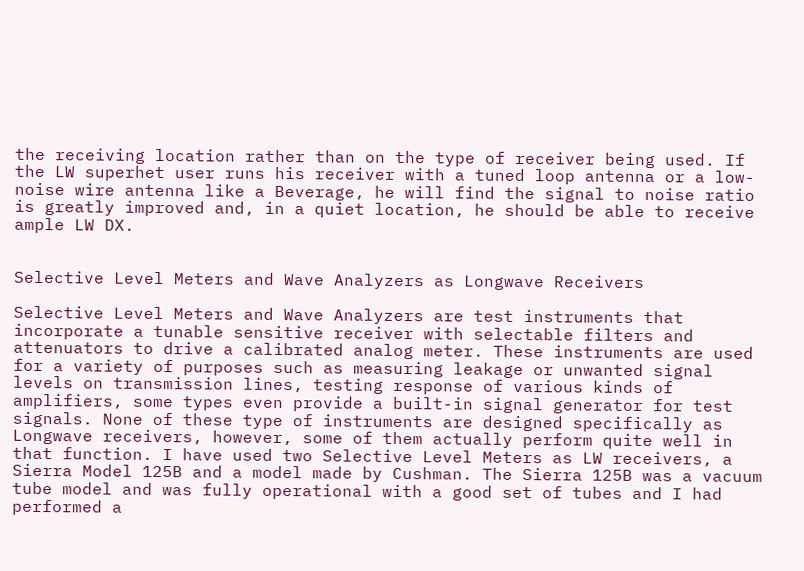the receiving location rather than on the type of receiver being used. If the LW superhet user runs his receiver with a tuned loop antenna or a low-noise wire antenna like a Beverage, he will find the signal to noise ratio is greatly improved and, in a quiet location, he should be able to receive ample LW DX.


Selective Level Meters and Wave Analyzers as Longwave Receivers

Selective Level Meters and Wave Analyzers are test instruments that incorporate a tunable sensitive receiver with selectable filters and attenuators to drive a calibrated analog meter. These instruments are used for a variety of purposes such as measuring leakage or unwanted signal levels on transmission lines, testing response of various kinds of amplifiers, some types even provide a built-in signal generator for test signals. None of these type of instruments are designed specifically as Longwave receivers, however, some of them actually perform quite well in that function. I have used two Selective Level Meters as LW receivers, a Sierra Model 125B and a model made by Cushman. The Sierra 125B was a vacuum tube model and was fully operational with a good set of tubes and I had performed a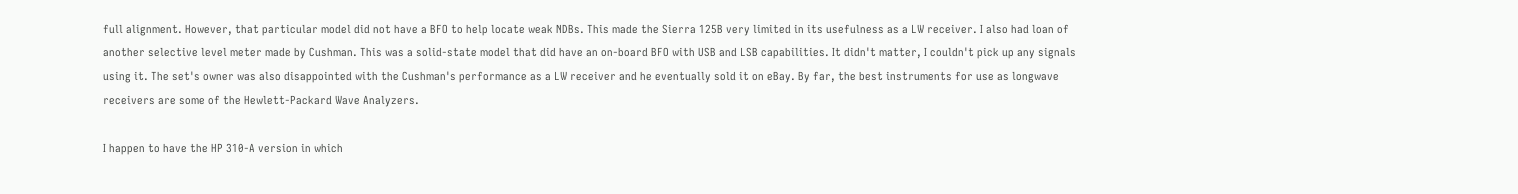full alignment. However, that particular model did not have a BFO to help locate weak NDBs. This made the Sierra 125B very limited in its usefulness as a LW receiver. I also had loan of another selective level meter made by Cushman. This was a solid-state model that did have an on-board BFO with USB and LSB capabilities. It didn't matter, I couldn't pick up any signals using it. The set's owner was also disappointed with the Cushman's performance as a LW receiver and he eventually sold it on eBay. By far, the best instruments for use as longwave receivers are some of the Hewlett-Packard Wave Analyzers.

I happen to have the HP 310-A version in which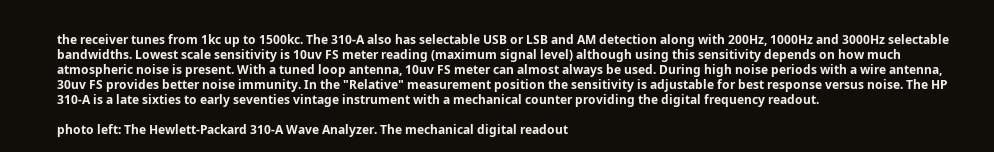the receiver tunes from 1kc up to 1500kc. The 310-A also has selectable USB or LSB and AM detection along with 200Hz, 1000Hz and 3000Hz selectable bandwidths. Lowest scale sensitivity is 10uv FS meter reading (maximum signal level) although using this sensitivity depends on how much atmospheric noise is present. With a tuned loop antenna, 10uv FS meter can almost always be used. During high noise periods with a wire antenna, 30uv FS provides better noise immunity. In the "Relative" measurement position the sensitivity is adjustable for best response versus noise. The HP 310-A is a late sixties to early seventies vintage instrument with a mechanical counter providing the digital frequency readout.

photo left: The Hewlett-Packard 310-A Wave Analyzer. The mechanical digital readout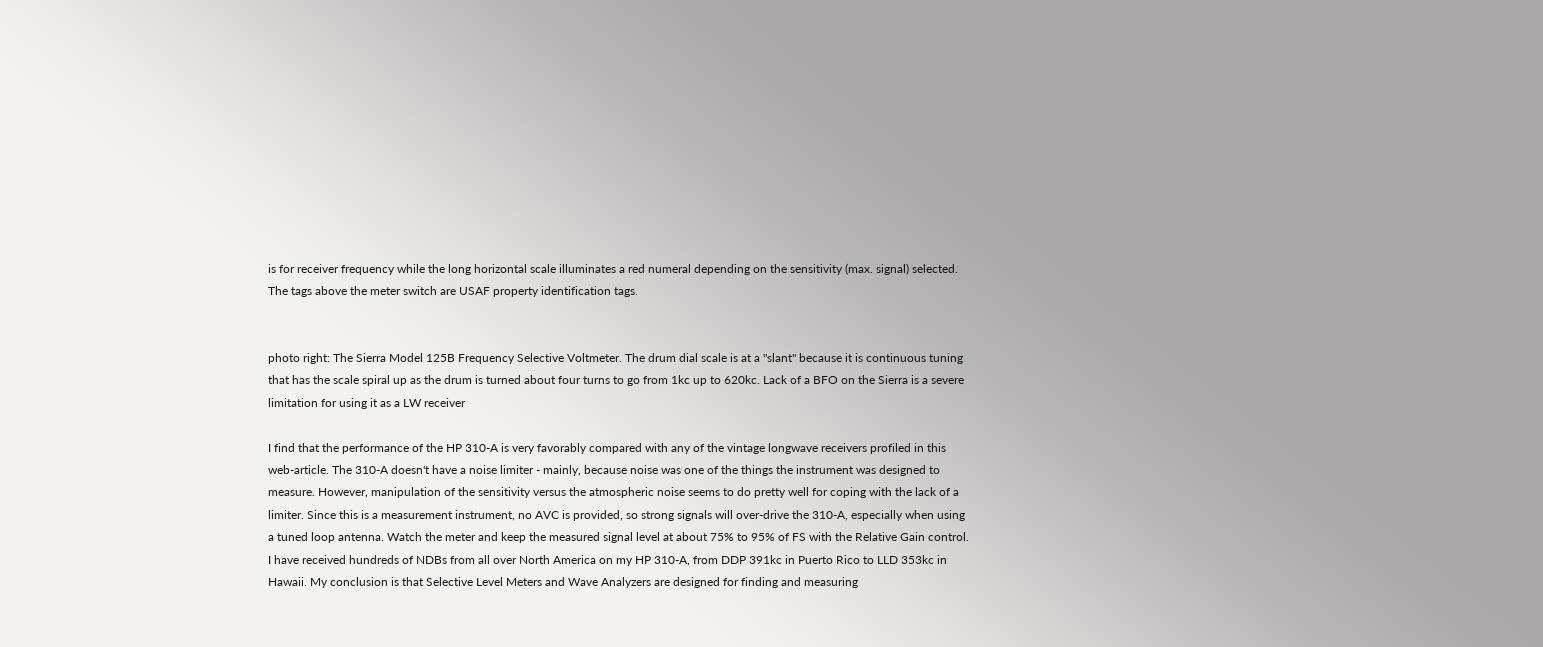is for receiver frequency while the long horizontal scale illuminates a red numeral depending on the sensitivity (max. signal) selected. The tags above the meter switch are USAF property identification tags.


photo right: The Sierra Model 125B Frequency Selective Voltmeter. The drum dial scale is at a "slant" because it is continuous tuning that has the scale spiral up as the drum is turned about four turns to go from 1kc up to 620kc. Lack of a BFO on the Sierra is a severe limitation for using it as a LW receiver

I find that the performance of the HP 310-A is very favorably compared with any of the vintage longwave receivers profiled in this web-article. The 310-A doesn't have a noise limiter - mainly, because noise was one of the things the instrument was designed to measure. However, manipulation of the sensitivity versus the atmospheric noise seems to do pretty well for coping with the lack of a limiter. Since this is a measurement instrument, no AVC is provided, so strong signals will over-drive the 310-A, especially when using a tuned loop antenna. Watch the meter and keep the measured signal level at about 75% to 95% of FS with the Relative Gain control. I have received hundreds of NDBs from all over North America on my HP 310-A, from DDP 391kc in Puerto Rico to LLD 353kc in Hawaii. My conclusion is that Selective Level Meters and Wave Analyzers are designed for finding and measuring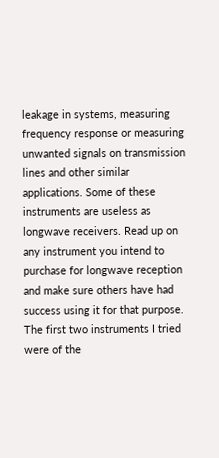leakage in systems, measuring frequency response or measuring unwanted signals on transmission lines and other similar applications. Some of these instruments are useless as longwave receivers. Read up on any instrument you intend to purchase for longwave reception and make sure others have had success using it for that purpose. The first two instruments I tried were of the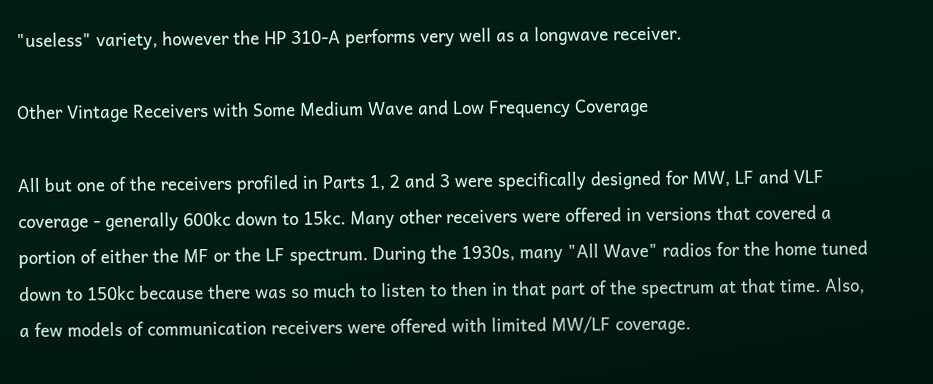"useless" variety, however the HP 310-A performs very well as a longwave receiver.

Other Vintage Receivers with Some Medium Wave and Low Frequency Coverage

All but one of the receivers profiled in Parts 1, 2 and 3 were specifically designed for MW, LF and VLF coverage - generally 600kc down to 15kc. Many other receivers were offered in versions that covered a portion of either the MF or the LF spectrum. During the 1930s, many "All Wave" radios for the home tuned down to 150kc because there was so much to listen to then in that part of the spectrum at that time. Also, a few models of communication receivers were offered with limited MW/LF coverage.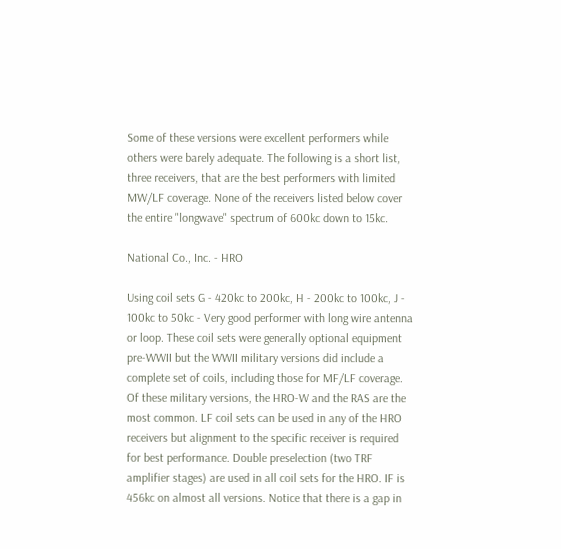Some of these versions were excellent performers while others were barely adequate. The following is a short list, three receivers, that are the best performers with limited MW/LF coverage. None of the receivers listed below cover the entire "longwave" spectrum of 600kc down to 15kc.

National Co., Inc. - HRO

Using coil sets G - 420kc to 200kc, H - 200kc to 100kc, J - 100kc to 50kc - Very good performer with long wire antenna or loop. These coil sets were generally optional equipment pre-WWII but the WWII military versions did include a complete set of coils, including those for MF/LF coverage. Of these military versions, the HRO-W and the RAS are the most common. LF coil sets can be used in any of the HRO receivers but alignment to the specific receiver is required for best performance. Double preselection (two TRF amplifier stages) are used in all coil sets for the HRO. IF is 456kc on almost all versions. Notice that there is a gap in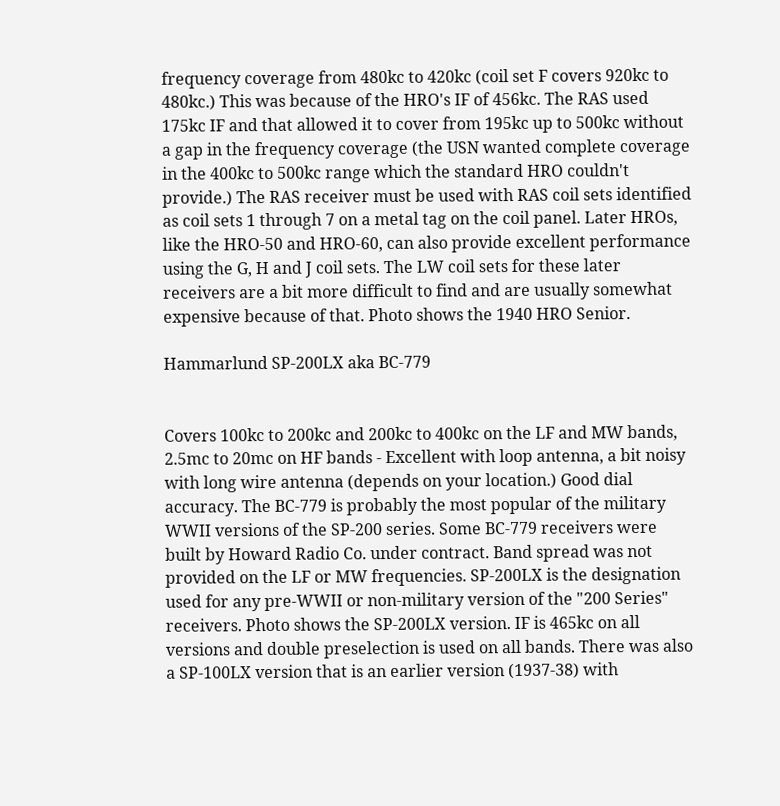frequency coverage from 480kc to 420kc (coil set F covers 920kc to 480kc.) This was because of the HRO's IF of 456kc. The RAS used 175kc IF and that allowed it to cover from 195kc up to 500kc without a gap in the frequency coverage (the USN wanted complete coverage in the 400kc to 500kc range which the standard HRO couldn't provide.) The RAS receiver must be used with RAS coil sets identified as coil sets 1 through 7 on a metal tag on the coil panel. Later HROs, like the HRO-50 and HRO-60, can also provide excellent performance using the G, H and J coil sets. The LW coil sets for these later receivers are a bit more difficult to find and are usually somewhat expensive because of that. Photo shows the 1940 HRO Senior.

Hammarlund SP-200LX aka BC-779


Covers 100kc to 200kc and 200kc to 400kc on the LF and MW bands, 2.5mc to 20mc on HF bands - Excellent with loop antenna, a bit noisy with long wire antenna (depends on your location.) Good dial accuracy. The BC-779 is probably the most popular of the military WWII versions of the SP-200 series. Some BC-779 receivers were built by Howard Radio Co. under contract. Band spread was not provided on the LF or MW frequencies. SP-200LX is the designation used for any pre-WWII or non-military version of the "200 Series" receivers. Photo shows the SP-200LX version. IF is 465kc on all versions and double preselection is used on all bands. There was also a SP-100LX version that is an earlier version (1937-38) with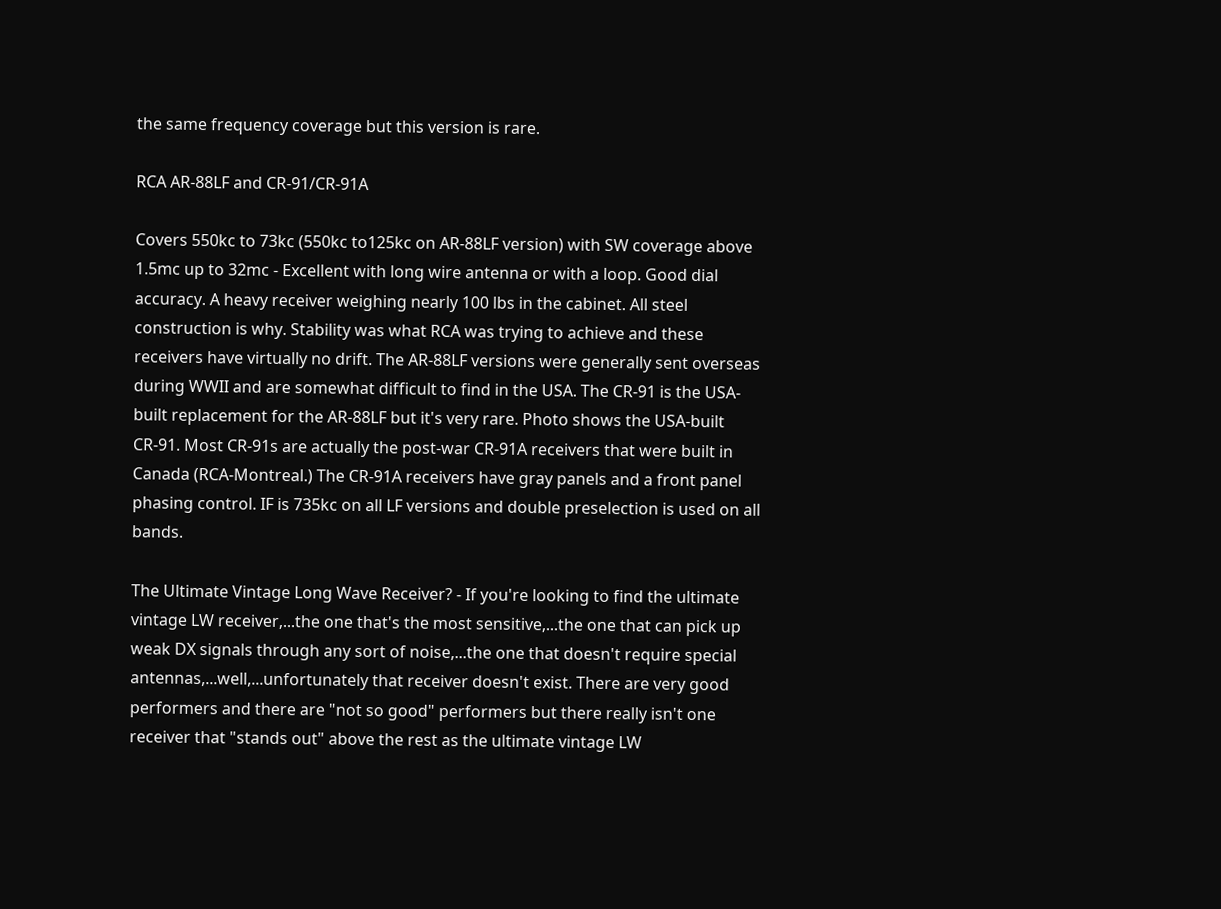the same frequency coverage but this version is rare.

RCA AR-88LF and CR-91/CR-91A

Covers 550kc to 73kc (550kc to125kc on AR-88LF version) with SW coverage above 1.5mc up to 32mc - Excellent with long wire antenna or with a loop. Good dial accuracy. A heavy receiver weighing nearly 100 lbs in the cabinet. All steel construction is why. Stability was what RCA was trying to achieve and these receivers have virtually no drift. The AR-88LF versions were generally sent overseas during WWII and are somewhat difficult to find in the USA. The CR-91 is the USA-built replacement for the AR-88LF but it's very rare. Photo shows the USA-built CR-91. Most CR-91s are actually the post-war CR-91A receivers that were built in Canada (RCA-Montreal.) The CR-91A receivers have gray panels and a front panel phasing control. IF is 735kc on all LF versions and double preselection is used on all bands.

The Ultimate Vintage Long Wave Receiver? - If you're looking to find the ultimate vintage LW receiver,...the one that's the most sensitive,...the one that can pick up weak DX signals through any sort of noise,...the one that doesn't require special antennas,...well,...unfortunately that receiver doesn't exist. There are very good performers and there are "not so good" performers but there really isn't one receiver that "stands out" above the rest as the ultimate vintage LW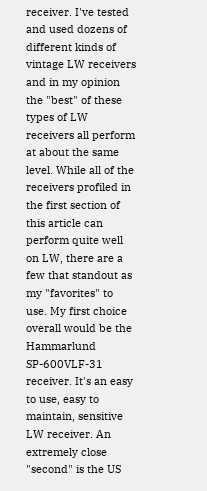receiver. I've tested and used dozens of different kinds of vintage LW receivers and in my opinion the "best" of these types of LW receivers all perform at about the same level. While all of the receivers profiled in the first section of this article can perform quite well on LW, there are a few that standout as my "favorites" to use. My first choice overall would be the Hammarlund SP-600VLF-31 receiver. It's an easy to use, easy to maintain, sensitive LW receiver. An extremely close "second" is the US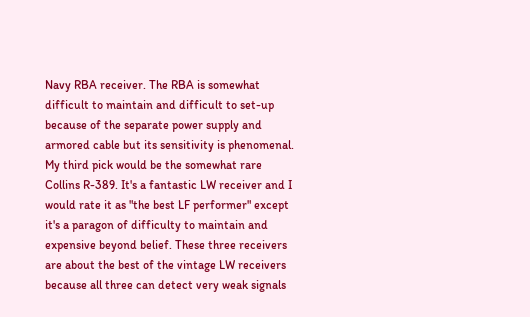Navy RBA receiver. The RBA is somewhat difficult to maintain and difficult to set-up because of the separate power supply and armored cable but its sensitivity is phenomenal. My third pick would be the somewhat rare Collins R-389. It's a fantastic LW receiver and I would rate it as "the best LF performer" except it's a paragon of difficulty to maintain and expensive beyond belief. These three receivers are about the best of the vintage LW receivers because all three can detect very weak signals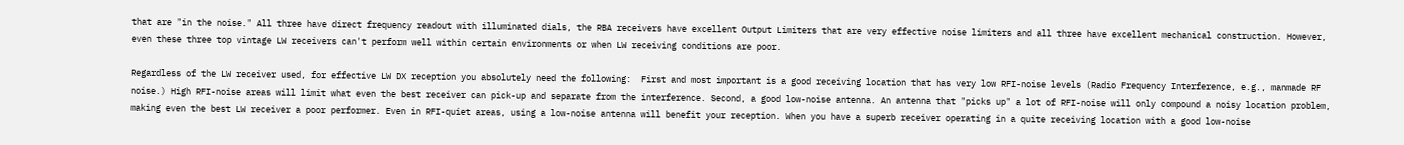that are "in the noise." All three have direct frequency readout with illuminated dials, the RBA receivers have excellent Output Limiters that are very effective noise limiters and all three have excellent mechanical construction. However, even these three top vintage LW receivers can't perform well within certain environments or when LW receiving conditions are poor.

Regardless of the LW receiver used, for effective LW DX reception you absolutely need the following:  First and most important is a good receiving location that has very low RFI-noise levels (Radio Frequency Interference, e.g., manmade RF noise.) High RFI-noise areas will limit what even the best receiver can pick-up and separate from the interference. Second, a good low-noise antenna. An antenna that "picks up" a lot of RFI-noise will only compound a noisy location problem, making even the best LW receiver a poor performer. Even in RFI-quiet areas, using a low-noise antenna will benefit your reception. When you have a superb receiver operating in a quite receiving location with a good low-noise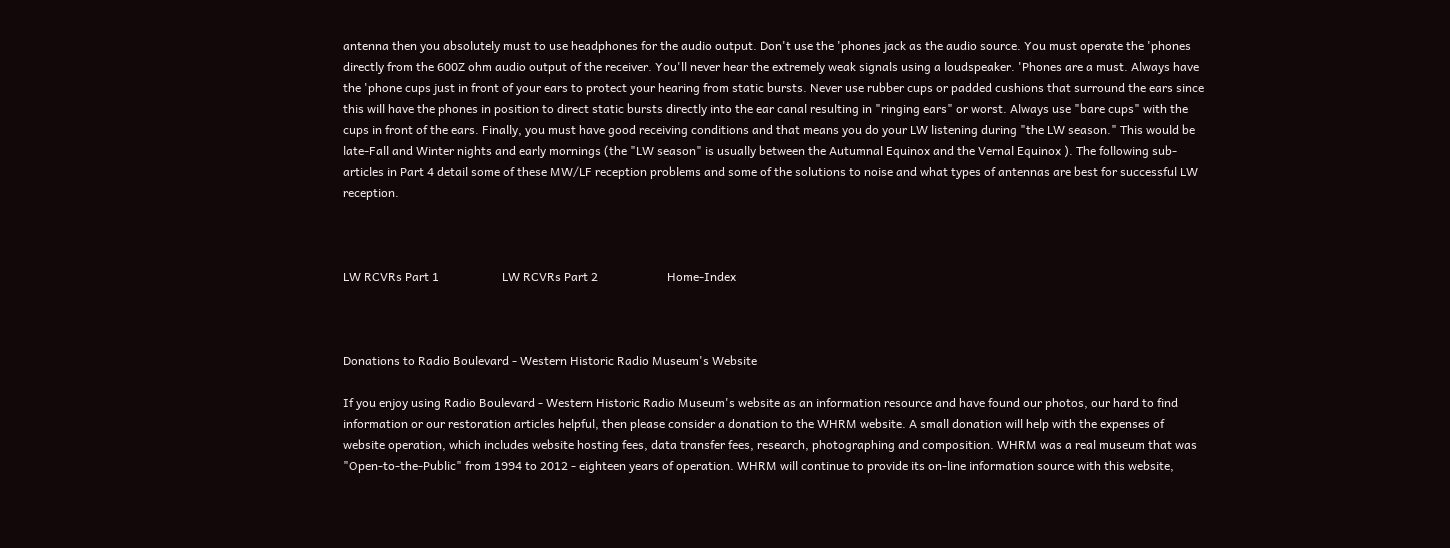antenna then you absolutely must to use headphones for the audio output. Don't use the 'phones jack as the audio source. You must operate the 'phones directly from the 600Z ohm audio output of the receiver. You'll never hear the extremely weak signals using a loudspeaker. 'Phones are a must. Always have the 'phone cups just in front of your ears to protect your hearing from static bursts. Never use rubber cups or padded cushions that surround the ears since this will have the phones in position to direct static bursts directly into the ear canal resulting in "ringing ears" or worst. Always use "bare cups" with the cups in front of the ears. Finally, you must have good receiving conditions and that means you do your LW listening during "the LW season." This would be late-Fall and Winter nights and early mornings (the "LW season" is usually between the Autumnal Equinox and the Vernal Equinox ). The following sub-articles in Part 4 detail some of these MW/LF reception problems and some of the solutions to noise and what types of antennas are best for successful LW reception.



LW RCVRs Part 1                     LW RCVRs Part 2                       Home-Index



Donations to Radio Boulevard - Western Historic Radio Museum's Website

If you enjoy using Radio Boulevard - Western Historic Radio Museum's website as an information resource and have found our photos, our hard to find information or our restoration articles helpful, then please consider a donation to the WHRM website. A small donation will help with the expenses of website operation, which includes website hosting fees, data transfer fees, research, photographing and composition. WHRM was a real museum that was "Open-to-the-Public" from 1994 to 2012 - eighteen years of operation. WHRM will continue to provide its on-line information source with this website,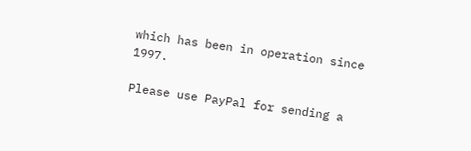which has been in operation since 1997.

Please use PayPal for sending a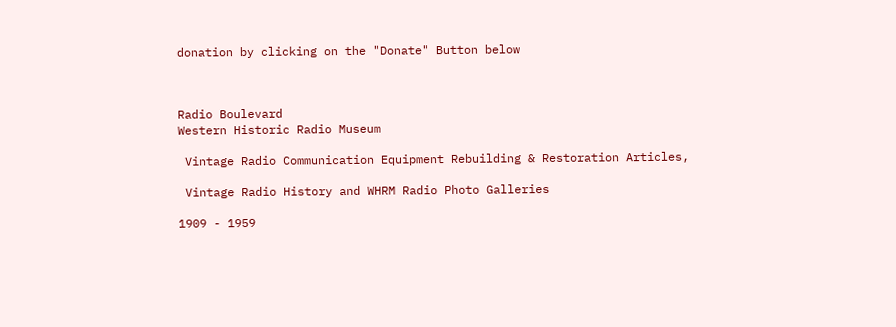donation by clicking on the "Donate" Button below



Radio Boulevard
Western Historic Radio Museum

 Vintage Radio Communication Equipment Rebuilding & Restoration Articles,

 Vintage Radio History and WHRM Radio Photo Galleries

1909 - 1959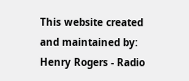This website created and maintained by: Henry Rogers - Radio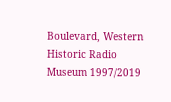Boulevard, Western Historic Radio Museum 1997/2019